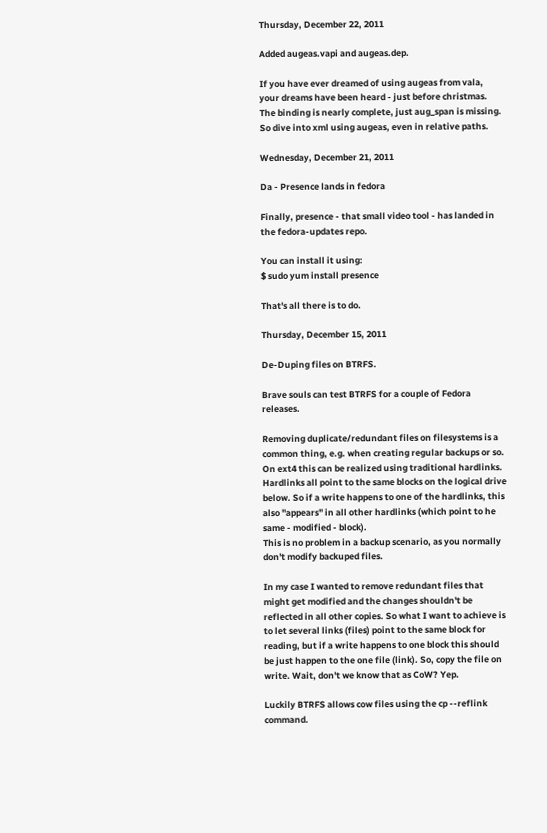Thursday, December 22, 2011

Added augeas.vapi and augeas.dep.

If you have ever dreamed of using augeas from vala, your dreams have been heard - just before christmas.
The binding is nearly complete, just aug_span is missing. So dive into xml using augeas, even in relative paths.

Wednesday, December 21, 2011

Da - Presence lands in fedora

Finally, presence - that small video tool - has landed in the fedora-updates repo.

You can install it using:
$ sudo yum install presence

That's all there is to do.

Thursday, December 15, 2011

De-Duping files on BTRFS.

Brave souls can test BTRFS for a couple of Fedora releases.

Removing duplicate/redundant files on filesystems is a common thing, e.g. when creating regular backups or so. On ext4 this can be realized using traditional hardlinks.
Hardlinks all point to the same blocks on the logical drive below. So if a write happens to one of the hardlinks, this also "appears" in all other hardlinks (which point to he same - modified - block).
This is no problem in a backup scenario, as you normally don't modify backuped files.

In my case I wanted to remove redundant files that might get modified and the changes shouldn't be reflected in all other copies. So what I want to achieve is to let several links (files) point to the same block for reading, but if a write happens to one block this should be just happen to the one file (link). So, copy the file on write. Wait, don't we know that as CoW? Yep.

Luckily BTRFS allows cow files using the cp --reflink command.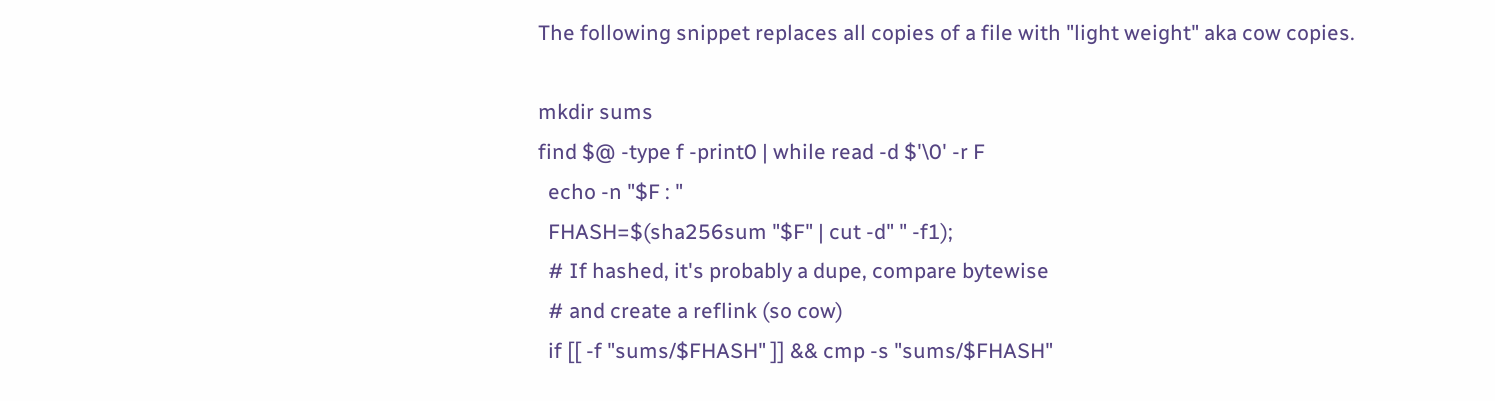The following snippet replaces all copies of a file with "light weight" aka cow copies.

mkdir sums
find $@ -type f -print0 | while read -d $'\0' -r F
  echo -n "$F : "
  FHASH=$(sha256sum "$F" | cut -d" " -f1);
  # If hashed, it's probably a dupe, compare bytewise
  # and create a reflink (so cow)
  if [[ -f "sums/$FHASH" ]] && cmp -s "sums/$FHASH"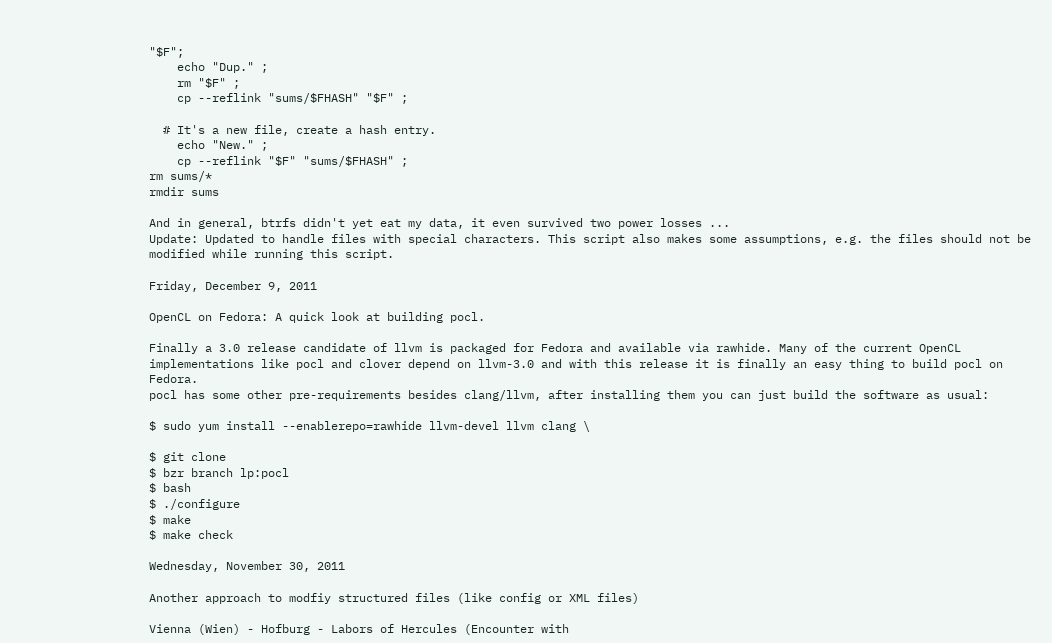"$F";
    echo "Dup." ;
    rm "$F" ;
    cp --reflink "sums/$FHASH" "$F" ;

  # It's a new file, create a hash entry.
    echo "New." ;
    cp --reflink "$F" "sums/$FHASH" ;
rm sums/*
rmdir sums

And in general, btrfs didn't yet eat my data, it even survived two power losses ...
Update: Updated to handle files with special characters. This script also makes some assumptions, e.g. the files should not be modified while running this script.

Friday, December 9, 2011

OpenCL on Fedora: A quick look at building pocl.

Finally a 3.0 release candidate of llvm is packaged for Fedora and available via rawhide. Many of the current OpenCL implementations like pocl and clover depend on llvm-3.0 and with this release it is finally an easy thing to build pocl on Fedora.
pocl has some other pre-requirements besides clang/llvm, after installing them you can just build the software as usual:

$ sudo yum install --enablerepo=rawhide llvm-devel llvm clang \

$ git clone
$ bzr branch lp:pocl
$ bash
$ ./configure
$ make
$ make check

Wednesday, November 30, 2011

Another approach to modfiy structured files (like config or XML files)

Vienna (Wien) - Hofburg - Labors of Hercules (Encounter with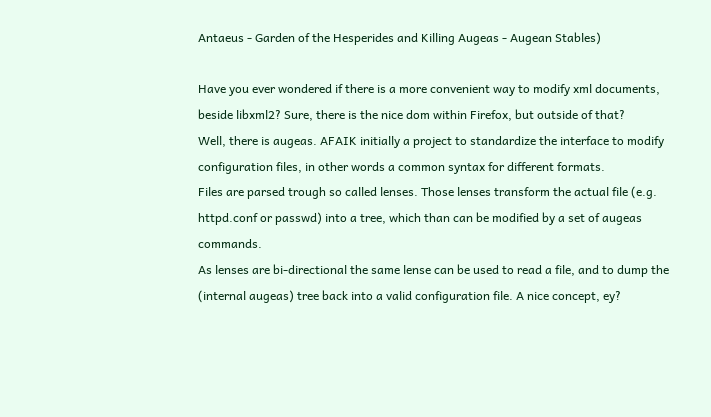Antaeus - Garden of the Hesperides and Killing Augeas - Augean Stables)

Have you ever wondered if there is a more convenient way to modify xml documents, beside libxml2? Sure, there is the nice dom within Firefox, but outside of that?
Well, there is augeas. AFAIK initially a project to standardize the interface to modify configuration files, in other words a common syntax for different formats.
Files are parsed trough so called lenses. Those lenses transform the actual file (e.g. httpd.conf or passwd) into a tree, which than can be modified by a set of augeas commands.
As lenses are bi-directional the same lense can be used to read a file, and to dump the (internal augeas) tree back into a valid configuration file. A nice concept, ey?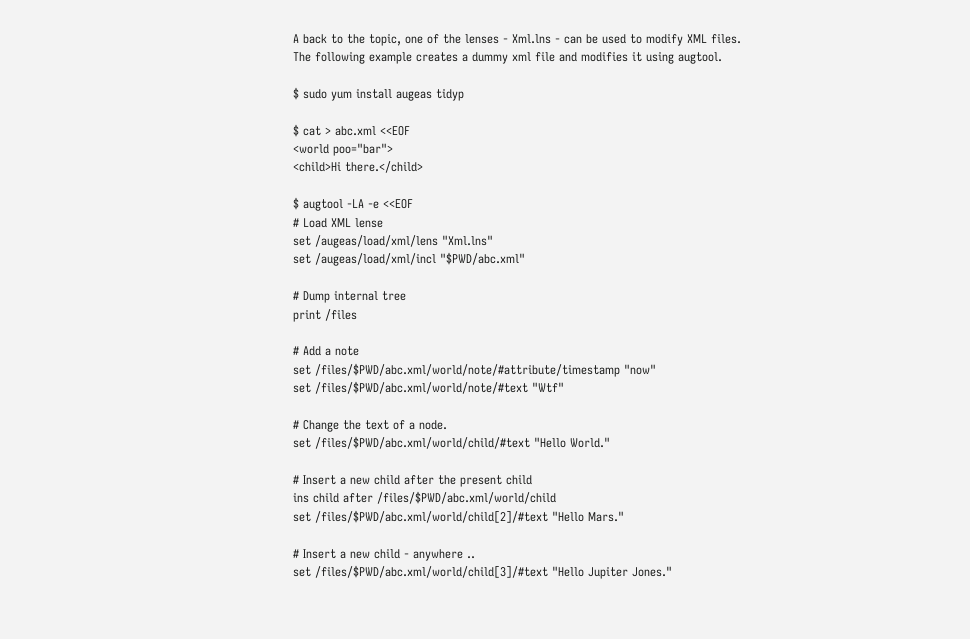A back to the topic, one of the lenses - Xml.lns - can be used to modify XML files.
The following example creates a dummy xml file and modifies it using augtool.

$ sudo yum install augeas tidyp

$ cat > abc.xml <<EOF
<world poo="bar">
<child>Hi there.</child>

$ augtool -LA -e <<EOF
# Load XML lense
set /augeas/load/xml/lens "Xml.lns"
set /augeas/load/xml/incl "$PWD/abc.xml"

# Dump internal tree
print /files

# Add a note
set /files/$PWD/abc.xml/world/note/#attribute/timestamp "now"
set /files/$PWD/abc.xml/world/note/#text "Wtf"

# Change the text of a node.
set /files/$PWD/abc.xml/world/child/#text "Hello World."

# Insert a new child after the present child
ins child after /files/$PWD/abc.xml/world/child
set /files/$PWD/abc.xml/world/child[2]/#text "Hello Mars."

# Insert a new child - anywhere ..
set /files/$PWD/abc.xml/world/child[3]/#text "Hello Jupiter Jones."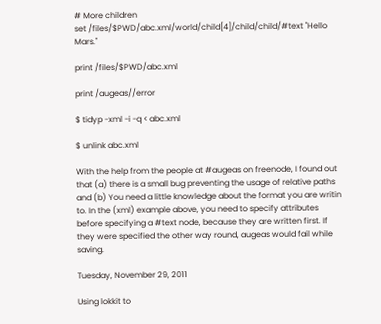# More children
set /files/$PWD/abc.xml/world/child[4]/child/child/#text "Hello Mars."

print /files/$PWD/abc.xml

print /augeas//error

$ tidyp -xml -i -q < abc.xml

$ unlink abc.xml

With the help from the people at #augeas on freenode, I found out that (a) there is a small bug preventing the usage of relative paths and (b) You need a little knowledge about the format you are writin to. In the (xml) example above, you need to specify attributes before specifying a #text node, because they are written first. If they were specified the other way round, augeas would fail while saving.

Tuesday, November 29, 2011

Using lokkit to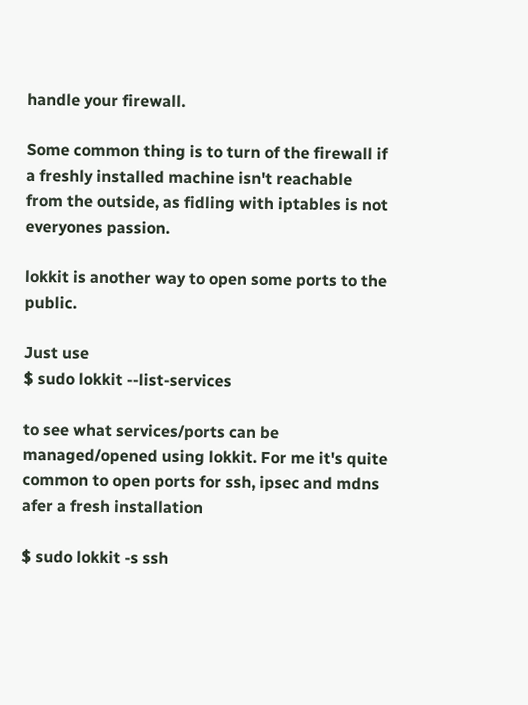handle your firewall.

Some common thing is to turn of the firewall if a freshly installed machine isn't reachable from the outside, as fidling with iptables is not everyones passion.

lokkit is another way to open some ports to the public.

Just use
$ sudo lokkit --list-services

to see what services/ports can be managed/opened using lokkit. For me it's quite common to open ports for ssh, ipsec and mdns afer a fresh installation

$ sudo lokkit -s ssh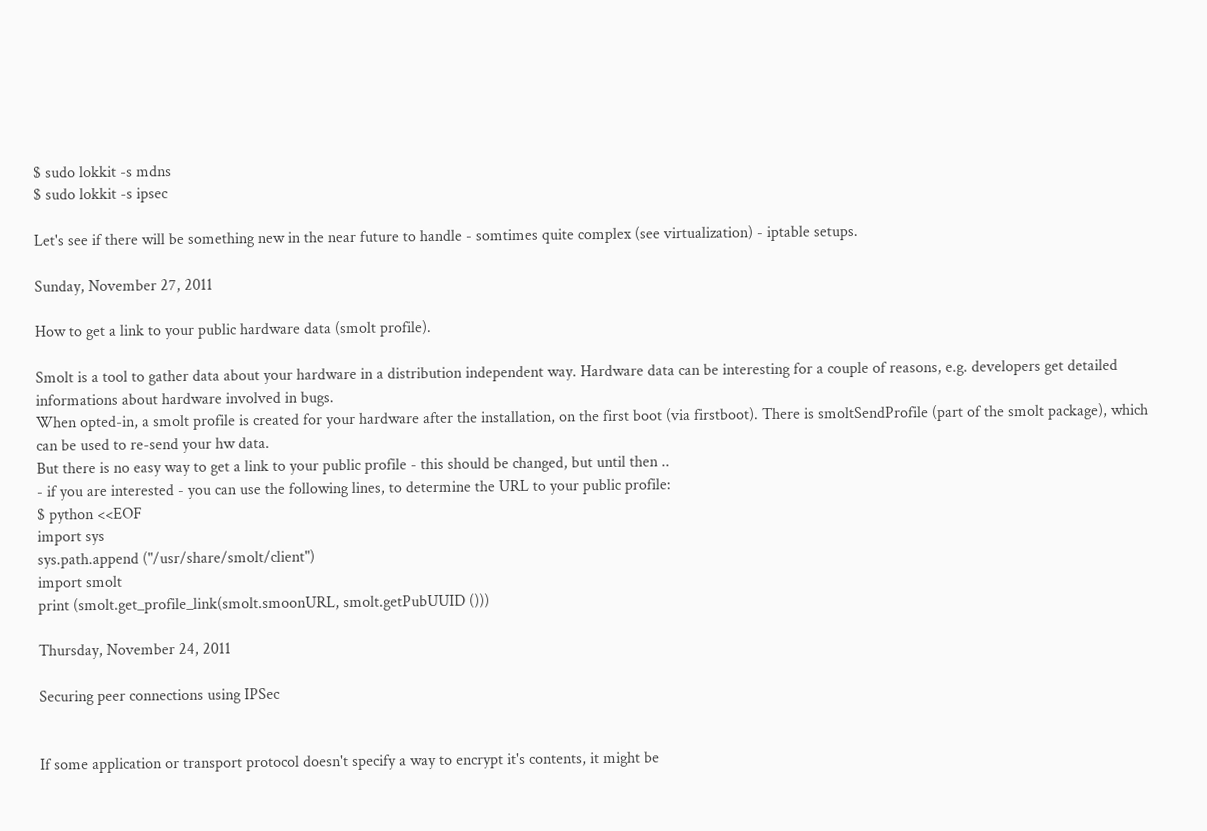$ sudo lokkit -s mdns
$ sudo lokkit -s ipsec

Let's see if there will be something new in the near future to handle - somtimes quite complex (see virtualization) - iptable setups.

Sunday, November 27, 2011

How to get a link to your public hardware data (smolt profile).

Smolt is a tool to gather data about your hardware in a distribution independent way. Hardware data can be interesting for a couple of reasons, e.g. developers get detailed informations about hardware involved in bugs.
When opted-in, a smolt profile is created for your hardware after the installation, on the first boot (via firstboot). There is smoltSendProfile (part of the smolt package), which can be used to re-send your hw data.
But there is no easy way to get a link to your public profile - this should be changed, but until then ..
- if you are interested - you can use the following lines, to determine the URL to your public profile:
$ python <<EOF
import sys
sys.path.append ("/usr/share/smolt/client")
import smolt
print (smolt.get_profile_link(smolt.smoonURL, smolt.getPubUUID ()))

Thursday, November 24, 2011

Securing peer connections using IPSec


If some application or transport protocol doesn't specify a way to encrypt it's contents, it might be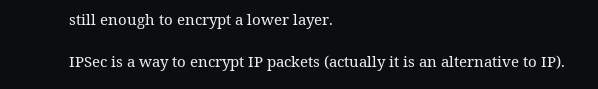still enough to encrypt a lower layer.

IPSec is a way to encrypt IP packets (actually it is an alternative to IP).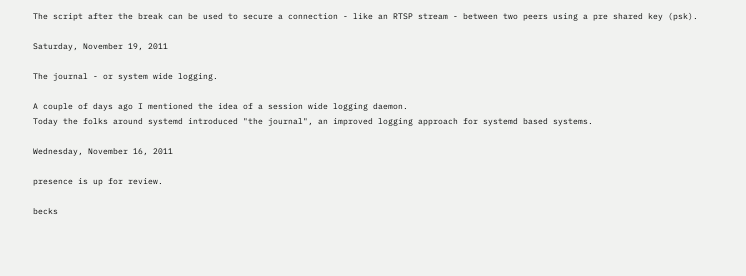The script after the break can be used to secure a connection - like an RTSP stream - between two peers using a pre shared key (psk).

Saturday, November 19, 2011

The journal - or system wide logging.

A couple of days ago I mentioned the idea of a session wide logging daemon.
Today the folks around systemd introduced "the journal", an improved logging approach for systemd based systems.

Wednesday, November 16, 2011

presence is up for review.

becks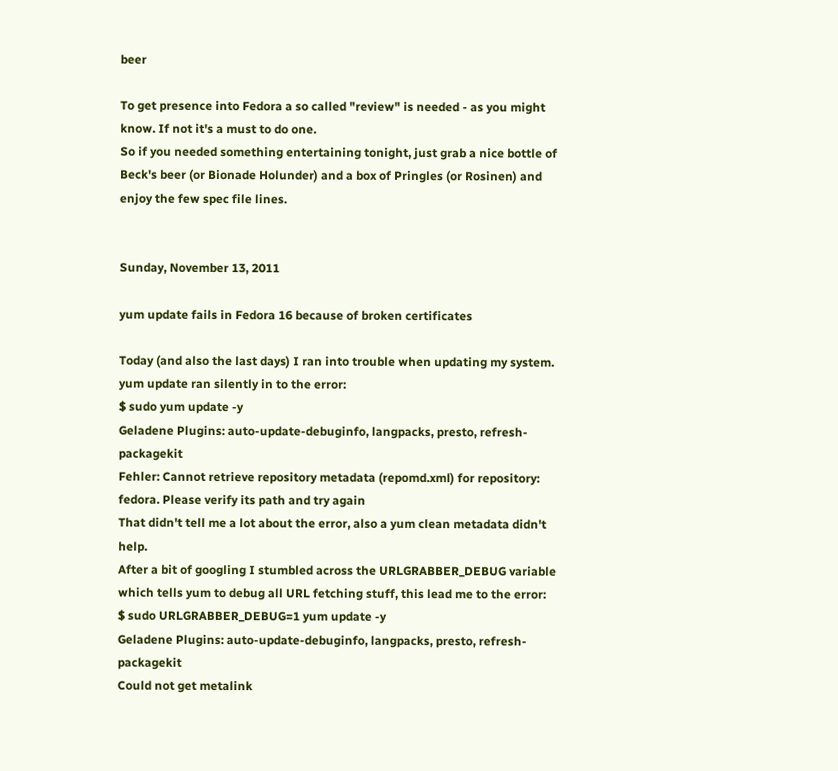beer

To get presence into Fedora a so called "review" is needed - as you might know. If not it's a must to do one.
So if you needed something entertaining tonight, just grab a nice bottle of Beck's beer (or Bionade Holunder) and a box of Pringles (or Rosinen) and enjoy the few spec file lines.


Sunday, November 13, 2011

yum update fails in Fedora 16 because of broken certificates

Today (and also the last days) I ran into trouble when updating my system.
yum update ran silently in to the error:
$ sudo yum update -y
Geladene Plugins: auto-update-debuginfo, langpacks, presto, refresh-packagekit
Fehler: Cannot retrieve repository metadata (repomd.xml) for repository:
fedora. Please verify its path and try again
That didn't tell me a lot about the error, also a yum clean metadata didn't help.
After a bit of googling I stumbled across the URLGRABBER_DEBUG variable which tells yum to debug all URL fetching stuff, this lead me to the error:
$ sudo URLGRABBER_DEBUG=1 yum update -y
Geladene Plugins: auto-update-debuginfo, langpacks, presto, refresh-packagekit
Could not get metalink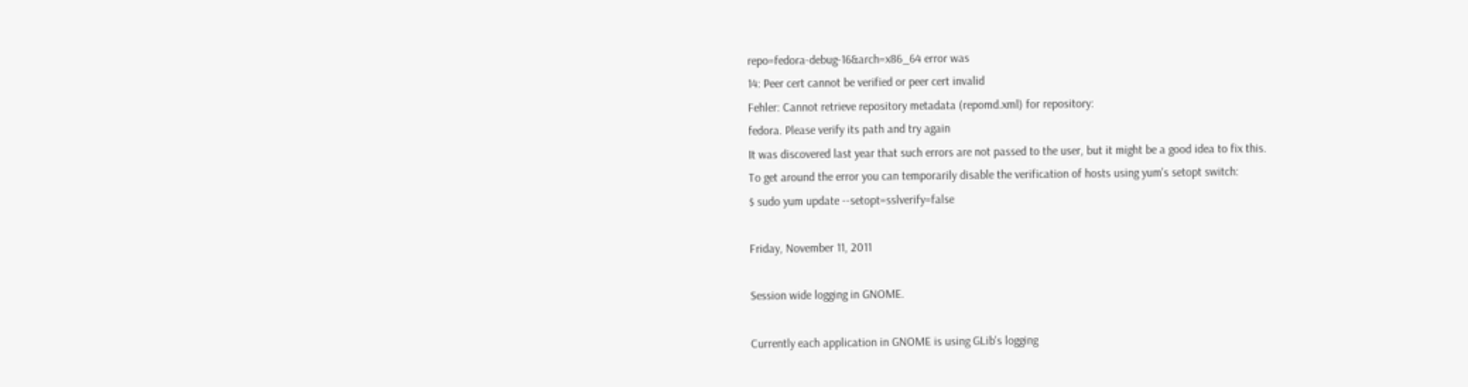repo=fedora-debug-16&arch=x86_64 error was
14: Peer cert cannot be verified or peer cert invalid
Fehler: Cannot retrieve repository metadata (repomd.xml) for repository:
fedora. Please verify its path and try again
It was discovered last year that such errors are not passed to the user, but it might be a good idea to fix this.
To get around the error you can temporarily disable the verification of hosts using yum's setopt switch:
$ sudo yum update --setopt=sslverify=false

Friday, November 11, 2011

Session wide logging in GNOME.

Currently each application in GNOME is using GLib's logging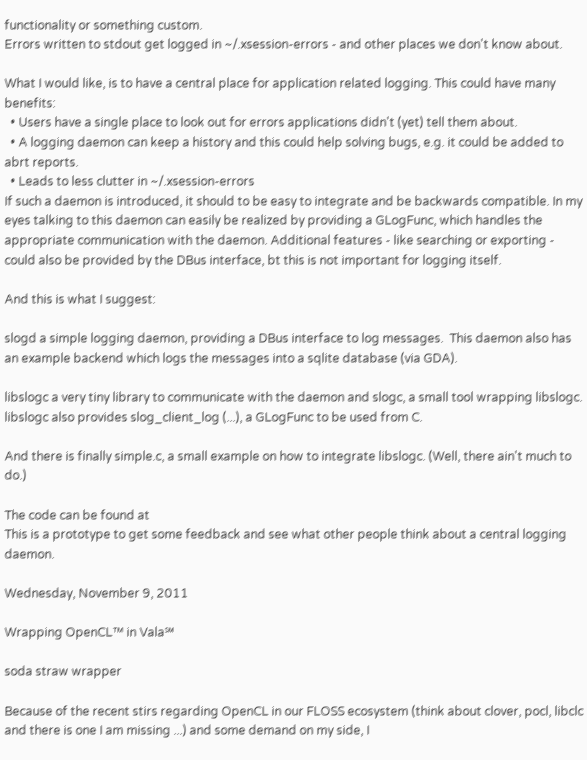functionality or something custom.
Errors written to stdout get logged in ~/.xsession-errors - and other places we don't know about.

What I would like, is to have a central place for application related logging. This could have many benefits:
  • Users have a single place to look out for errors applications didn't (yet) tell them about.
  • A logging daemon can keep a history and this could help solving bugs, e.g. it could be added to abrt reports.
  • Leads to less clutter in ~/.xsession-errors
If such a daemon is introduced, it should to be easy to integrate and be backwards compatible. In my eyes talking to this daemon can easily be realized by providing a GLogFunc, which handles the appropriate communication with the daemon. Additional features - like searching or exporting - could also be provided by the DBus interface, bt this is not important for logging itself.

And this is what I suggest:

slogd a simple logging daemon, providing a DBus interface to log messages.  This daemon also has an example backend which logs the messages into a sqlite database (via GDA).

libslogc a very tiny library to communicate with the daemon and slogc, a small tool wrapping libslogc. libslogc also provides slog_client_log (...), a GLogFunc to be used from C.

And there is finally simple.c, a small example on how to integrate libslogc. (Well, there ain't much to do.)

The code can be found at
This is a prototype to get some feedback and see what other people think about a central logging daemon.

Wednesday, November 9, 2011

Wrapping OpenCL™ in Vala℠

soda straw wrapper

Because of the recent stirs regarding OpenCL in our FLOSS ecosystem (think about clover, pocl, libclc and there is one I am missing ...) and some demand on my side, I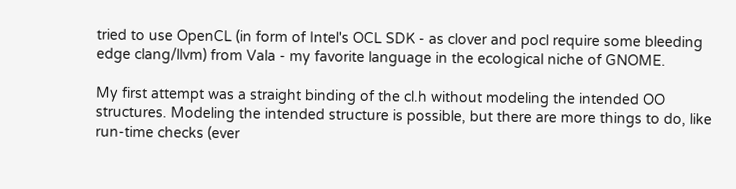tried to use OpenCL (in form of Intel's OCL SDK - as clover and pocl require some bleeding edge clang/llvm) from Vala - my favorite language in the ecological niche of GNOME.

My first attempt was a straight binding of the cl.h without modeling the intended OO structures. Modeling the intended structure is possible, but there are more things to do, like run-time checks (ever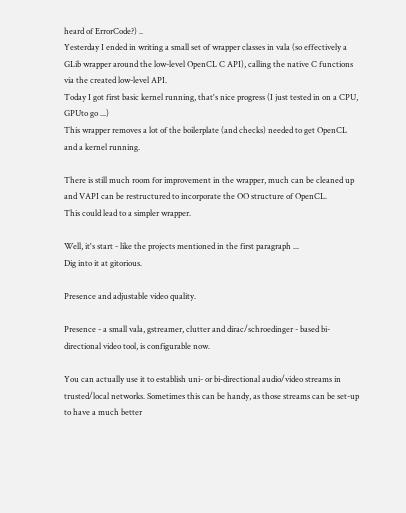heard of ErrorCode?) ..
Yesterday I ended in writing a small set of wrapper classes in vala (so effectively a GLib wrapper around the low-level OpenCL C API), calling the native C functions via the created low-level API.
Today I got first basic kernel running, that's nice progress (I just tested in on a CPU, GPUto go ...)
This wrapper removes a lot of the boilerplate (and checks) needed to get OpenCL and a kernel running.

There is still much room for improvement in the wrapper, much can be cleaned up and VAPI can be restructured to incorporate the OO structure of OpenCL.
This could lead to a simpler wrapper.

Well, it's start - like the projects mentioned in the first paragraph ...
Dig into it at gitorious.

Presence and adjustable video quality.

Presence - a small vala, gstreamer, clutter and dirac/schroedinger - based bi-directional video tool, is configurable now.

You can actually use it to establish uni- or bi-directional audio/video streams in trusted/local networks. Sometimes this can be handy, as those streams can be set-up to have a much better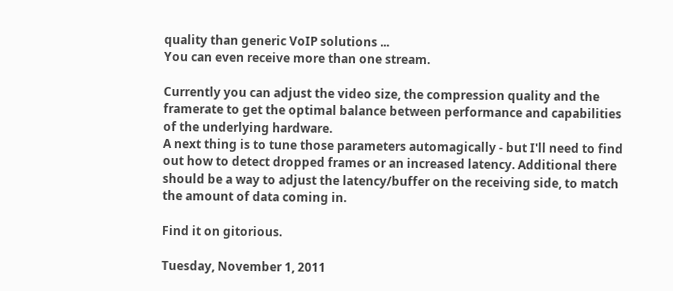quality than generic VoIP solutions ...
You can even receive more than one stream.

Currently you can adjust the video size, the compression quality and the framerate to get the optimal balance between performance and capabilities of the underlying hardware.
A next thing is to tune those parameters automagically - but I'll need to find out how to detect dropped frames or an increased latency. Additional there should be a way to adjust the latency/buffer on the receiving side, to match the amount of data coming in.

Find it on gitorious.

Tuesday, November 1, 2011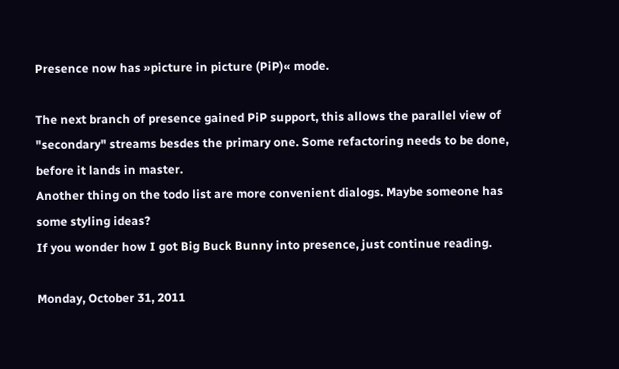Presence now has »picture in picture (PiP)« mode.

The next branch of presence gained PiP support, this allows the parallel view of "secondary" streams besdes the primary one. Some refactoring needs to be done, before it lands in master.
Another thing on the todo list are more convenient dialogs. Maybe someone has some styling ideas?
If you wonder how I got Big Buck Bunny into presence, just continue reading.

Monday, October 31, 2011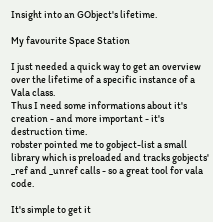Insight into an GObject's lifetime.

My favourite Space Station

I just needed a quick way to get an overview over the lifetime of a specific instance of a Vala class.
Thus I need some informations about it's creation - and more important - it's destruction time.
robster pointed me to gobject-list a small library which is preloaded and tracks gobjects' _ref and _unref calls - so a great tool for vala code.

It's simple to get it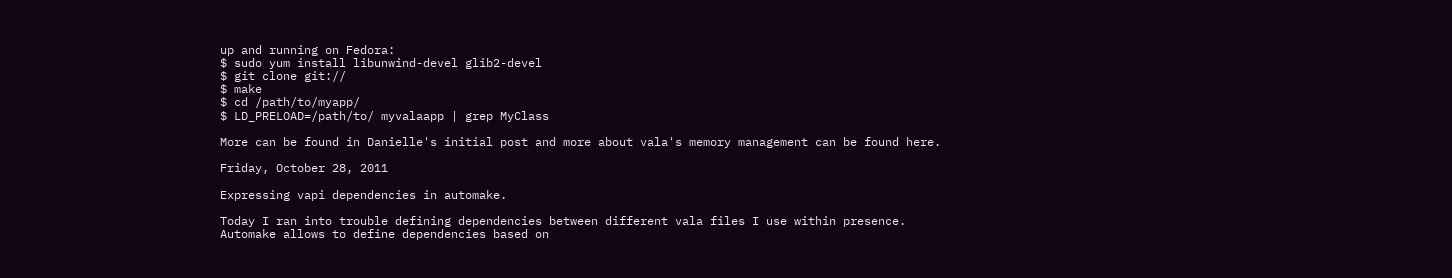up and running on Fedora:
$ sudo yum install libunwind-devel glib2-devel
$ git clone git://
$ make
$ cd /path/to/myapp/
$ LD_PRELOAD=/path/to/ myvalaapp | grep MyClass

More can be found in Danielle's initial post and more about vala's memory management can be found here.

Friday, October 28, 2011

Expressing vapi dependencies in automake.

Today I ran into trouble defining dependencies between different vala files I use within presence.
Automake allows to define dependencies based on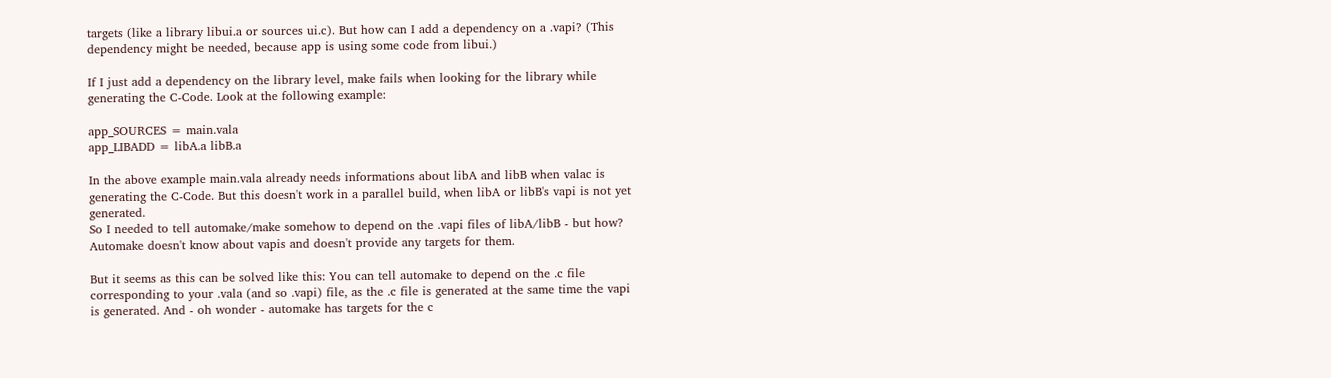targets (like a library libui.a or sources ui.c). But how can I add a dependency on a .vapi? (This dependency might be needed, because app is using some code from libui.)

If I just add a dependency on the library level, make fails when looking for the library while generating the C-Code. Look at the following example:

app_SOURCES = main.vala
app_LIBADD = libA.a libB.a

In the above example main.vala already needs informations about libA and libB when valac is generating the C-Code. But this doesn't work in a parallel build, when libA or libB's vapi is not yet generated.
So I needed to tell automake/make somehow to depend on the .vapi files of libA/libB - but how? Automake doesn't know about vapis and doesn't provide any targets for them.

But it seems as this can be solved like this: You can tell automake to depend on the .c file corresponding to your .vala (and so .vapi) file, as the .c file is generated at the same time the vapi is generated. And - oh wonder - automake has targets for the c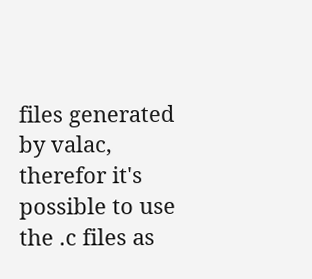files generated by valac, therefor it's possible to use the .c files as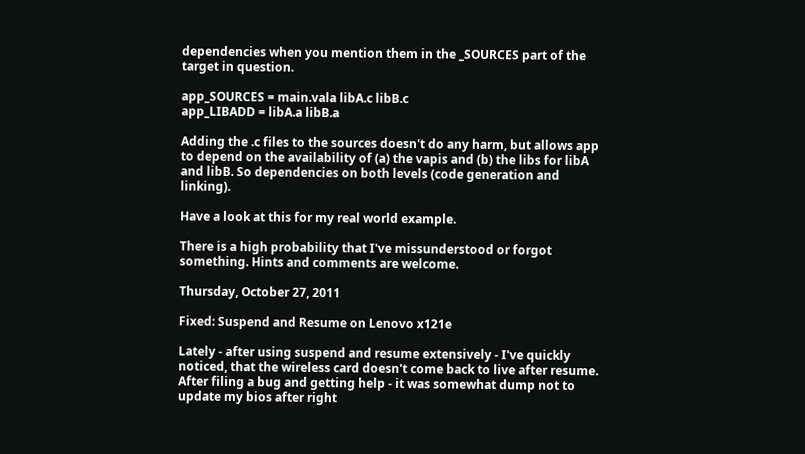dependencies when you mention them in the _SOURCES part of the target in question.

app_SOURCES = main.vala libA.c libB.c
app_LIBADD = libA.a libB.a

Adding the .c files to the sources doesn't do any harm, but allows app to depend on the availability of (a) the vapis and (b) the libs for libA and libB. So dependencies on both levels (code generation and linking).

Have a look at this for my real world example.

There is a high probability that I've missunderstood or forgot something. Hints and comments are welcome.

Thursday, October 27, 2011

Fixed: Suspend and Resume on Lenovo x121e

Lately - after using suspend and resume extensively - I've quickly noticed, that the wireless card doesn't come back to live after resume. After filing a bug and getting help - it was somewhat dump not to update my bios after right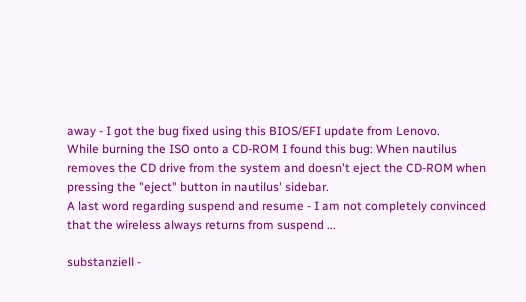away - I got the bug fixed using this BIOS/EFI update from Lenovo.
While burning the ISO onto a CD-ROM I found this bug: When nautilus removes the CD drive from the system and doesn't eject the CD-ROM when pressing the "eject" button in nautilus' sidebar.
A last word regarding suspend and resume - I am not completely convinced that the wireless always returns from suspend ...

substanziell -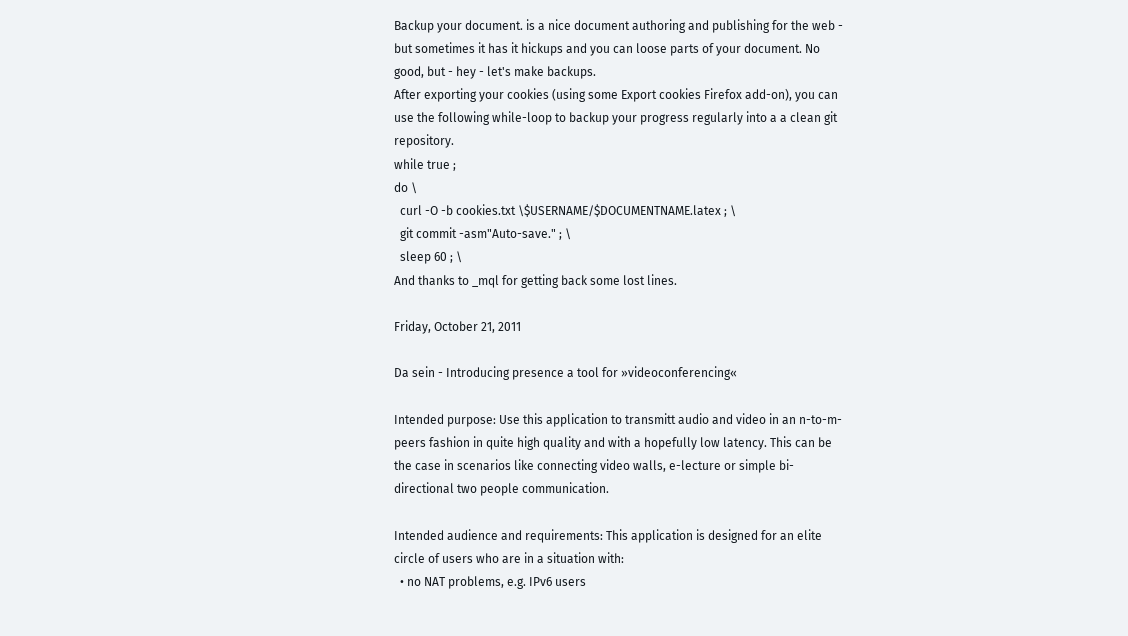Backup your document. is a nice document authoring and publishing for the web - but sometimes it has it hickups and you can loose parts of your document. No good, but - hey - let's make backups.
After exporting your cookies (using some Export cookies Firefox add-on), you can use the following while-loop to backup your progress regularly into a a clean git repository.
while true ;
do \
  curl -O -b cookies.txt \$USERNAME/$DOCUMENTNAME.latex ; \
  git commit -asm"Auto-save." ; \
  sleep 60 ; \
And thanks to _mql for getting back some lost lines.

Friday, October 21, 2011

Da sein - Introducing presence a tool for »videoconferencing«

Intended purpose: Use this application to transmitt audio and video in an n-to-m-peers fashion in quite high quality and with a hopefully low latency. This can be the case in scenarios like connecting video walls, e-lecture or simple bi-directional two people communication.

Intended audience and requirements: This application is designed for an elite circle of users who are in a situation with:
  • no NAT problems, e.g. IPv6 users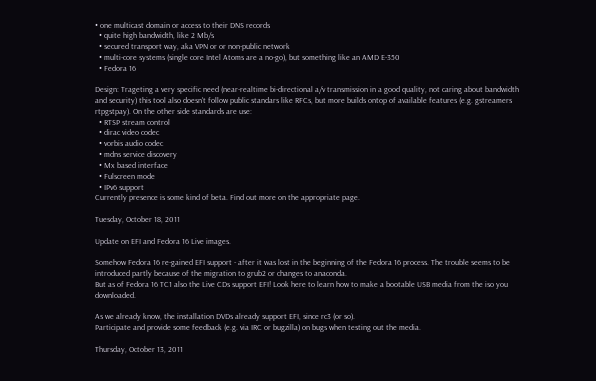• one multicast domain or access to their DNS records
  • quite high bandwidth, like 2 Mb/s
  • secured transport way, aka VPN or or non-public network
  • multi-core systems (single core Intel Atoms are a no-go), but something like an AMD E-350
  • Fedora 16

Design: Trageting a very specific need (near-realtime bi-directional a/v transmission in a good quality, not caring about bandwidth and security) this tool also doesn't follow public standars like RFCs, but more builds ontop of available features (e.g. gstreamers rtpgstpay). On the other side standards are use:
  • RTSP stream control
  • dirac video codec
  • vorbis audio codec
  • mdns service discovery
  • Mx based interface
  • Fulscreen mode
  • IPv6 support
Currently presence is some kind of beta. Find out more on the appropriate page.

Tuesday, October 18, 2011

Update on EFI and Fedora 16 Live images.

Somehow Fedora 16 re-gained EFI support - after it was lost in the beginning of the Fedora 16 process. The trouble seems to be introduced partly because of the migration to grub2 or changes to anaconda.
But as of Fedora 16 TC1 also the Live CDs support EFI! Look here to learn how to make a bootable USB media from the iso you downloaded.

As we already know, the installation DVDs already support EFI, since rc3 (or so).
Participate and provide some feedback (e.g. via IRC or bugzilla) on bugs when testing out the media.

Thursday, October 13, 2011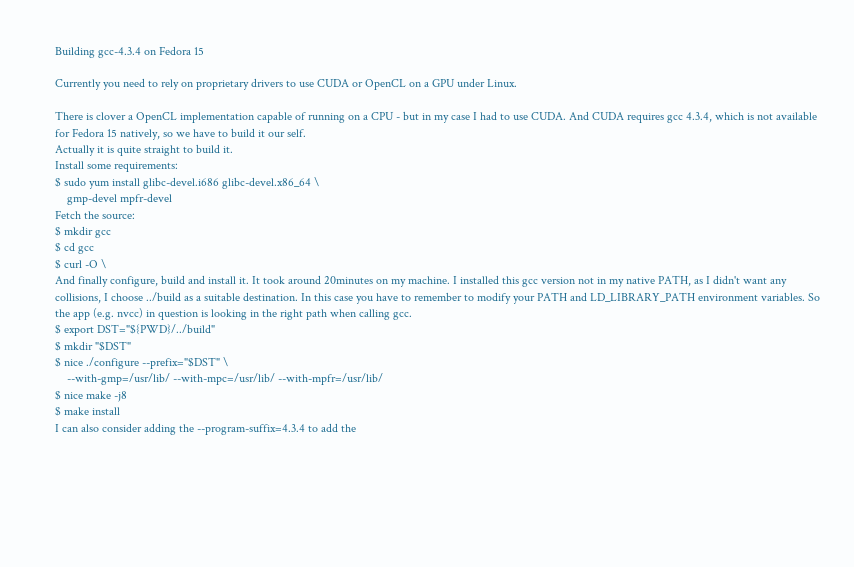Building gcc-4.3.4 on Fedora 15

Currently you need to rely on proprietary drivers to use CUDA or OpenCL on a GPU under Linux.

There is clover a OpenCL implementation capable of running on a CPU - but in my case I had to use CUDA. And CUDA requires gcc 4.3.4, which is not available for Fedora 15 natively, so we have to build it our self.
Actually it is quite straight to build it.
Install some requirements:
$ sudo yum install glibc-devel.i686 glibc-devel.x86_64 \
    gmp-devel mpfr-devel
Fetch the source:
$ mkdir gcc
$ cd gcc
$ curl -O \
And finally configure, build and install it. It took around 20minutes on my machine. I installed this gcc version not in my native PATH, as I didn't want any collisions, I choose ../build as a suitable destination. In this case you have to remember to modify your PATH and LD_LIBRARY_PATH environment variables. So the app (e.g. nvcc) in question is looking in the right path when calling gcc.
$ export DST="${PWD}/../build"
$ mkdir "$DST"
$ nice ./configure --prefix="$DST" \
    --with-gmp=/usr/lib/ --with-mpc=/usr/lib/ --with-mpfr=/usr/lib/
$ nice make -j8
$ make install
I can also consider adding the --program-suffix=4.3.4 to add the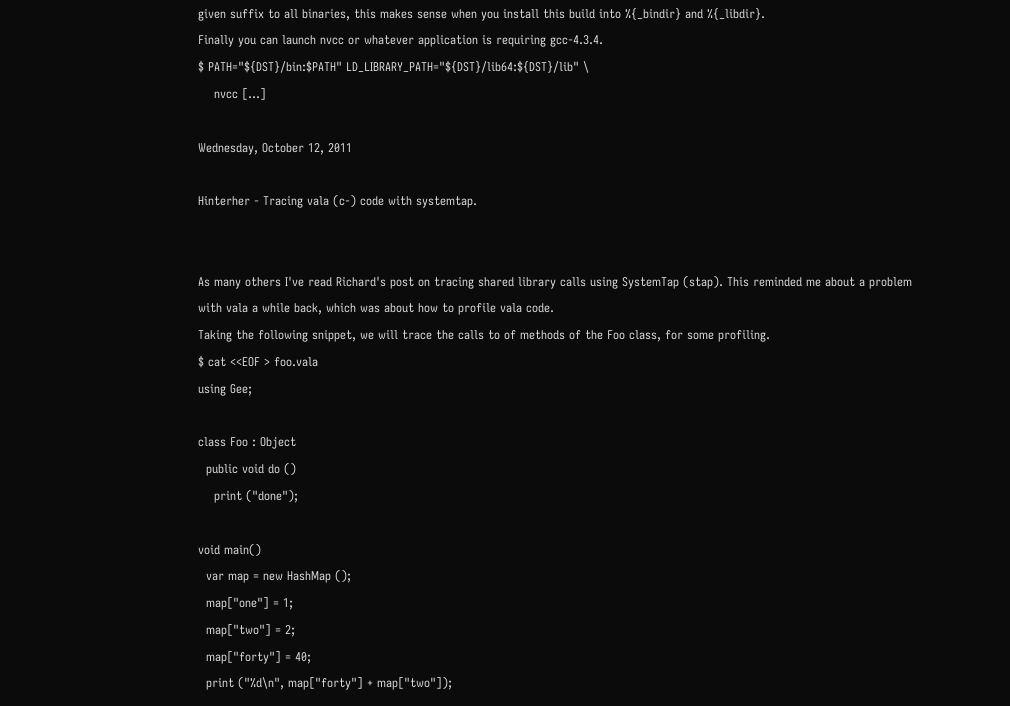given suffix to all binaries, this makes sense when you install this build into %{_bindir} and %{_libdir}.
Finally you can launch nvcc or whatever application is requiring gcc-4.3.4.
$ PATH="${DST}/bin:$PATH" LD_LIBRARY_PATH="${DST}/lib64:${DST}/lib" \
    nvcc [...]

Wednesday, October 12, 2011

Hinterher - Tracing vala (c-) code with systemtap.


As many others I've read Richard's post on tracing shared library calls using SystemTap (stap). This reminded me about a problem with vala a while back, which was about how to profile vala code.
Taking the following snippet, we will trace the calls to of methods of the Foo class, for some profiling.
$ cat <<EOF > foo.vala
using Gee;

class Foo : Object
  public void do ()
    print ("done");

void main()
  var map = new HashMap ();
  map["one"] = 1;
  map["two"] = 2;
  map["forty"] = 40;
  print ("%d\n", map["forty"] + map["two"]);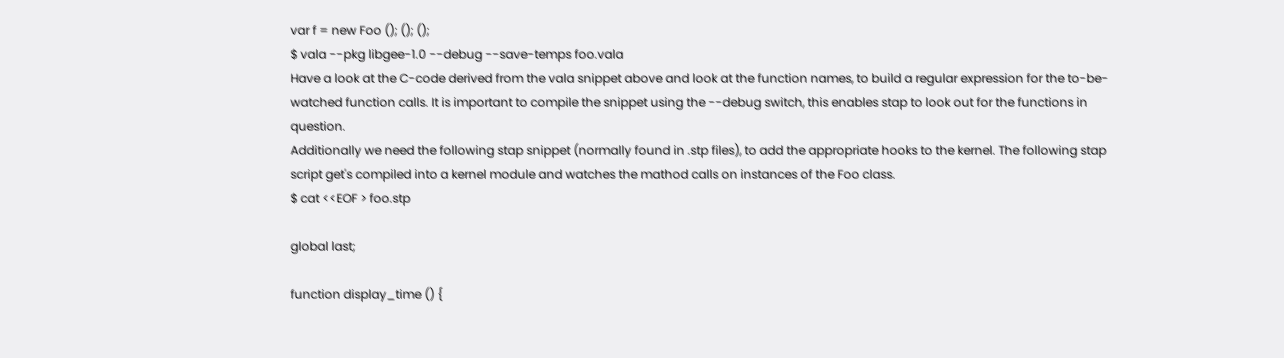var f = new Foo (); (); ();
$ vala --pkg libgee-1.0 --debug --save-temps foo.vala
Have a look at the C-code derived from the vala snippet above and look at the function names, to build a regular expression for the to-be-watched function calls. It is important to compile the snippet using the --debug switch, this enables stap to look out for the functions in question.
Additionally we need the following stap snippet (normally found in .stp files), to add the appropriate hooks to the kernel. The following stap script get's compiled into a kernel module and watches the mathod calls on instances of the Foo class.
$ cat <<EOF > foo.stp

global last;

function display_time () {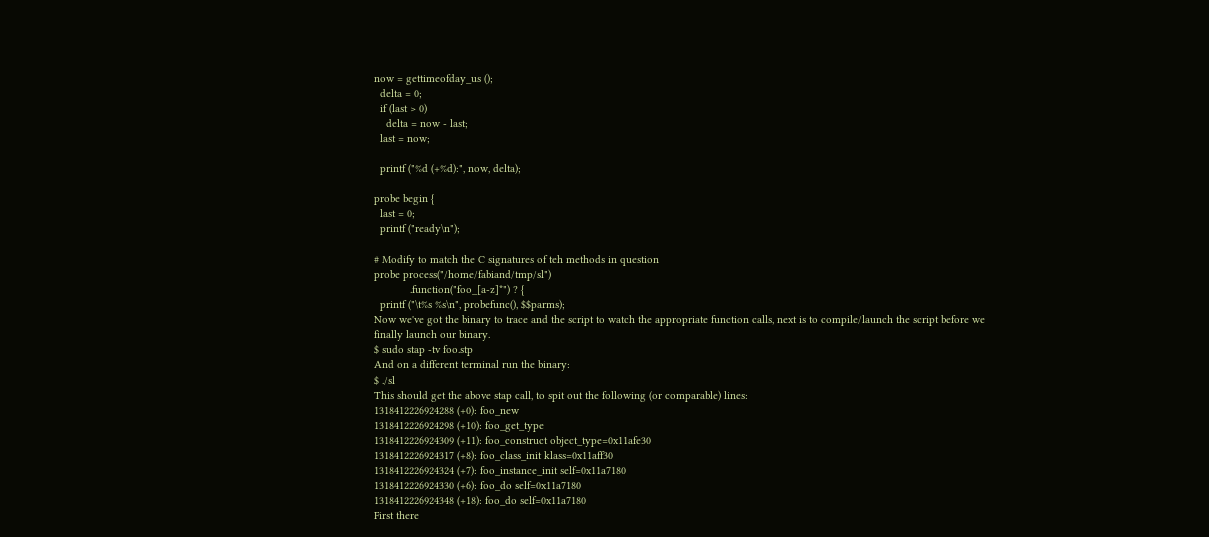now = gettimeofday_us ();
  delta = 0;
  if (last > 0)
    delta = now - last;
  last = now;

  printf ("%d (+%d):", now, delta);

probe begin {
  last = 0;
  printf ("ready\n");

# Modify to match the C signatures of teh methods in question
probe process("/home/fabiand/tmp/sl")
            .function("foo_[a-z]*") ? {
  printf ("\t%s %s\n", probefunc(), $$parms);
Now we've got the binary to trace and the script to watch the appropriate function calls, next is to compile/launch the script before we finally launch our binary.
$ sudo stap -tv foo.stp
And on a different terminal run the binary:
$ ./sl
This should get the above stap call, to spit out the following (or comparable) lines:
1318412226924288 (+0): foo_new
1318412226924298 (+10): foo_get_type
1318412226924309 (+11): foo_construct object_type=0x11afe30
1318412226924317 (+8): foo_class_init klass=0x11aff30
1318412226924324 (+7): foo_instance_init self=0x11a7180
1318412226924330 (+6): foo_do self=0x11a7180
1318412226924348 (+18): foo_do self=0x11a7180
First there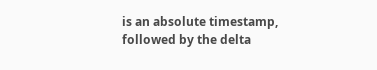is an absolute timestamp, followed by the delta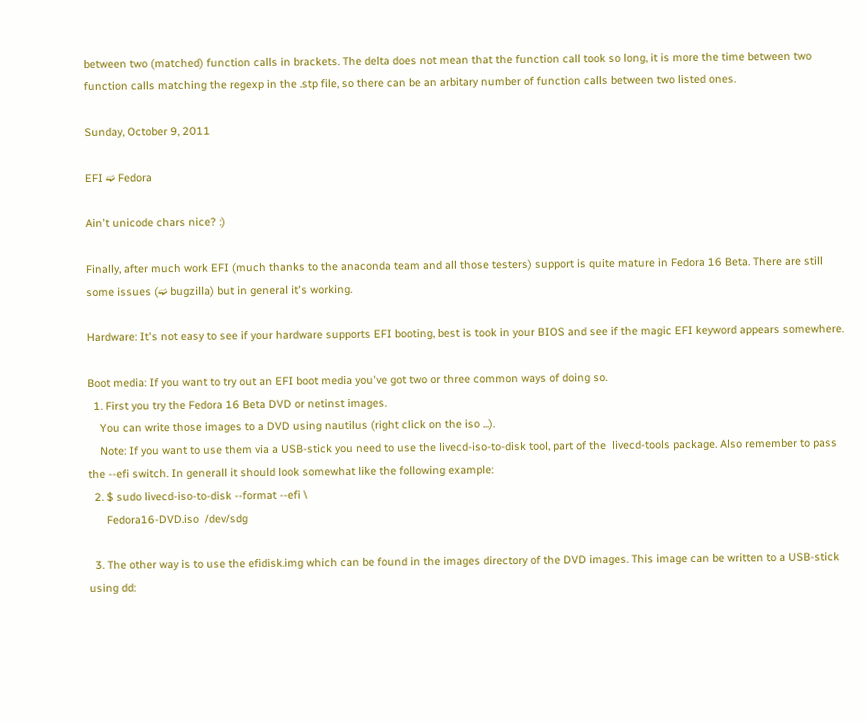between two (matched) function calls in brackets. The delta does not mean that the function call took so long, it is more the time between two function calls matching the regexp in the .stp file, so there can be an arbitary number of function calls between two listed ones.

Sunday, October 9, 2011

EFI ➫ Fedora

Ain't unicode chars nice? :)

Finally, after much work EFI (much thanks to the anaconda team and all those testers) support is quite mature in Fedora 16 Beta. There are still some issues (➫ bugzilla) but in general it's working.

Hardware: It's not easy to see if your hardware supports EFI booting, best is took in your BIOS and see if the magic EFI keyword appears somewhere.

Boot media: If you want to try out an EFI boot media you've got two or three common ways of doing so.
  1. First you try the Fedora 16 Beta DVD or netinst images.
    You can write those images to a DVD using nautilus (right click on the iso ...).
    Note: If you want to use them via a USB-stick you need to use the livecd-iso-to-disk tool, part of the  livecd-tools package. Also remember to pass the --efi switch. In generall it should look somewhat like the following example:
  2. $ sudo livecd-iso-to-disk --format --efi \
      Fedora16-DVD.iso  /dev/sdg

  3. The other way is to use the efidisk.img which can be found in the images directory of the DVD images. This image can be written to a USB-stick using dd: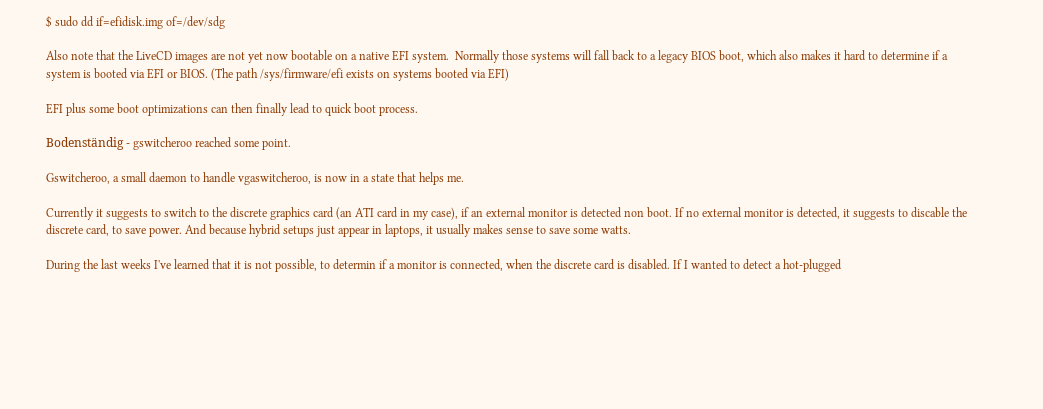$ sudo dd if=efidisk.img of=/dev/sdg

Also note that the LiveCD images are not yet now bootable on a native EFI system.  Normally those systems will fall back to a legacy BIOS boot, which also makes it hard to determine if a system is booted via EFI or BIOS. (The path /sys/firmware/efi exists on systems booted via EFI)

EFI plus some boot optimizations can then finally lead to quick boot process.

Bodenständig - gswitcheroo reached some point.

Gswitcheroo, a small daemon to handle vgaswitcheroo, is now in a state that helps me.

Currently it suggests to switch to the discrete graphics card (an ATI card in my case), if an external monitor is detected non boot. If no external monitor is detected, it suggests to discable the discrete card, to save power. And because hybrid setups just appear in laptops, it usually makes sense to save some watts.

During the last weeks I've learned that it is not possible, to determin if a monitor is connected, when the discrete card is disabled. If I wanted to detect a hot-plugged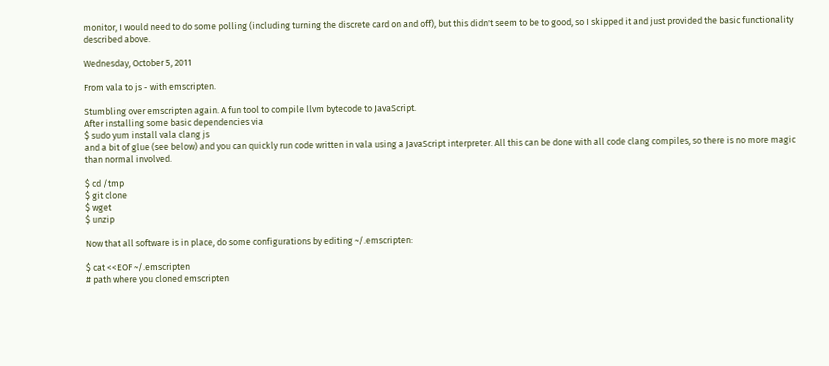monitor, I would need to do some polling (including turning the discrete card on and off), but this didn't seem to be to good, so I skipped it and just provided the basic functionality described above.

Wednesday, October 5, 2011

From vala to js - with emscripten.

Stumbling over emscripten again. A fun tool to compile llvm bytecode to JavaScript.
After installing some basic dependencies via
$ sudo yum install vala clang js
and a bit of glue (see below) and you can quickly run code written in vala using a JavaScript interpreter. All this can be done with all code clang compiles, so there is no more magic than normal involved.

$ cd /tmp
$ git clone
$ wget
$ unzip

Now that all software is in place, do some configurations by editing ~/.emscripten:

$ cat <<EOF ~/.emscripten
# path where you cloned emscripten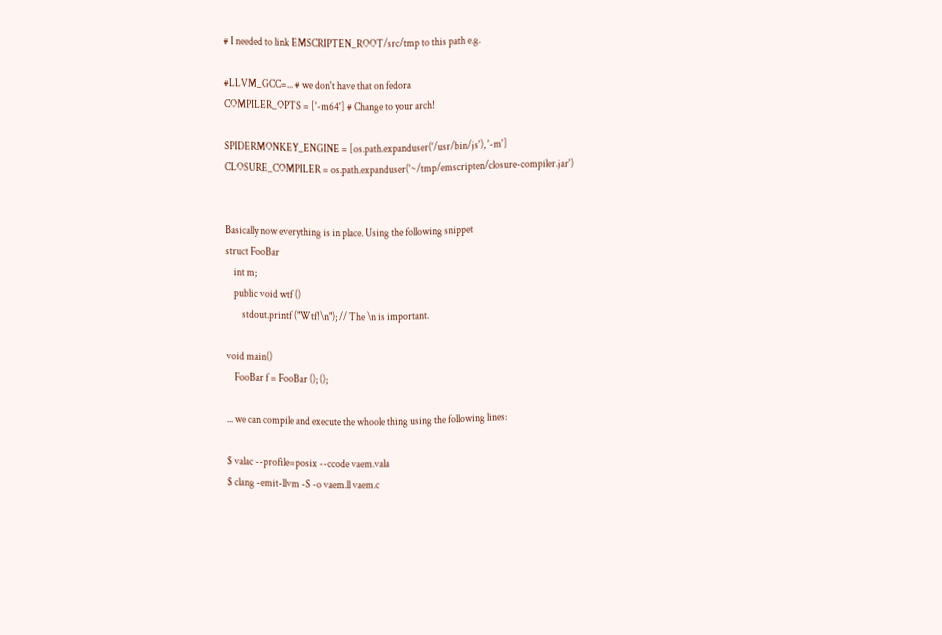# I needed to link EMSCRIPTEN_ROOT/src/tmp to this path e.g.

#LLVM_GCC=... # we don't have that on fedora
COMPILER_OPTS = ['-m64'] # Change to your arch!

SPIDERMONKEY_ENGINE = [os.path.expanduser('/usr/bin/js'), '-m']
CLOSURE_COMPILER = os.path.expanduser('~/tmp/emscripten/closure-compiler.jar')


Basically now everything is in place. Using the following snippet
struct FooBar
    int m;
    public void wtf ()
        stdout.printf ("Wtf!\n"); // The \n is important.

void main()
    FooBar f = FooBar (); ();

... we can compile and execute the whoole thing using the following lines:

$ valac --profile=posix --ccode vaem.vala
$ clang -emit-llvm -S -o vaem.ll vaem.c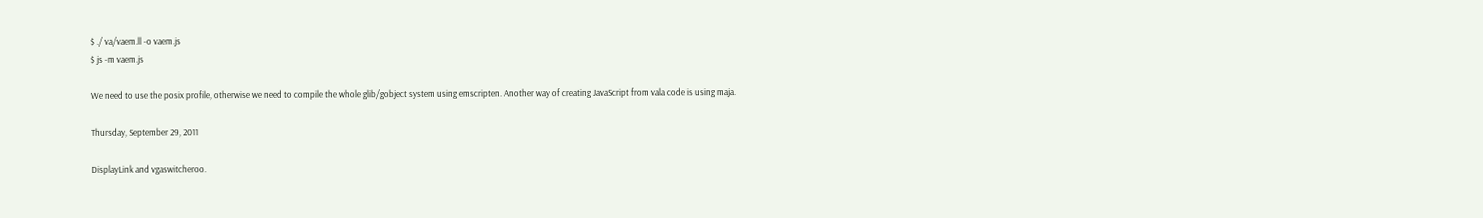$ ./ va/vaem.ll -o vaem.js
$ js -m vaem.js

We need to use the posix profile, otherwise we need to compile the whole glib/gobject system using emscripten. Another way of creating JavaScript from vala code is using maja.

Thursday, September 29, 2011

DisplayLink and vgaswitcheroo.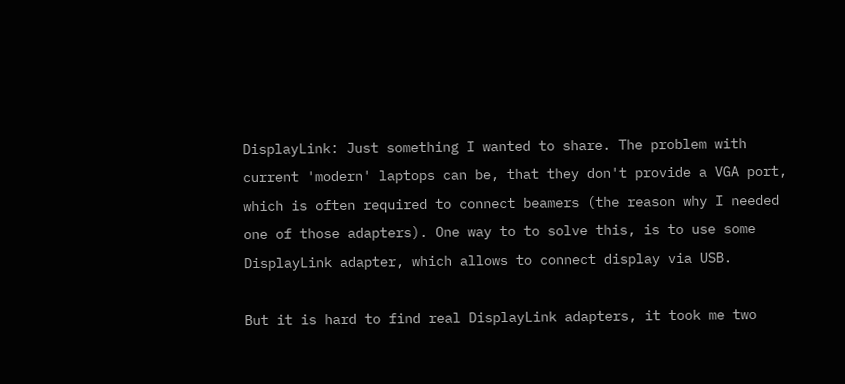DisplayLink: Just something I wanted to share. The problem with current 'modern' laptops can be, that they don't provide a VGA port, which is often required to connect beamers (the reason why I needed one of those adapters). One way to to solve this, is to use some DisplayLink adapter, which allows to connect display via USB.

But it is hard to find real DisplayLink adapters, it took me two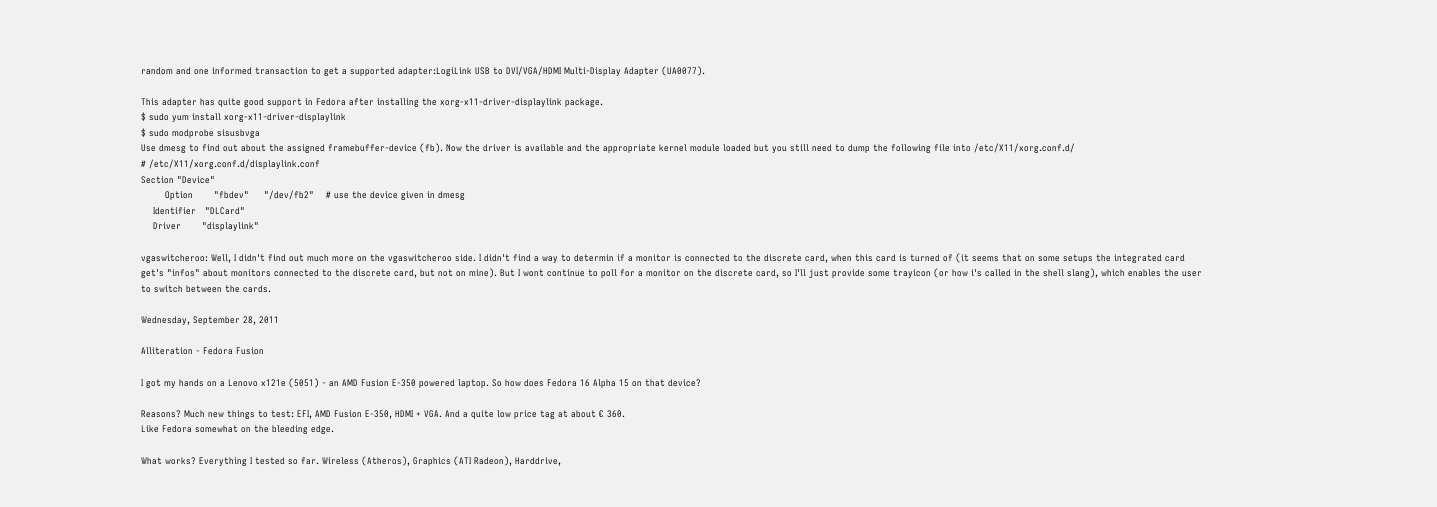random and one informed transaction to get a supported adapter:LogiLink USB to DVI/VGA/HDMI Multi-Display Adapter (UA0077).

This adapter has quite good support in Fedora after installing the xorg-x11-driver-displaylink package.
$ sudo yum install xorg-x11-driver-displaylink
$ sudo modprobe sisusbvga
Use dmesg to find out about the assigned framebuffer-device (fb). Now the driver is available and the appropriate kernel module loaded but you still need to dump the following file into /etc/X11/xorg.conf.d/
# /etc/X11/xorg.conf.d/displaylink.conf
Section "Device"
        Option       "fbdev"     "/dev/fb2"    # use the device given in dmesg
    Identifier   "DLCard"
    Driver       "displaylink"

vgaswitcheroo: Well, I didn't find out much more on the vgaswitcheroo side. I didn't find a way to determin if a monitor is connected to the discrete card, when this card is turned of (it seems that on some setups the integrated card get's "infos" about monitors connected to the discrete card, but not on mine). But I wont continue to poll for a monitor on the discrete card, so I'll just provide some trayicon (or how i's called in the shell slang), which enables the user to switch between the cards.

Wednesday, September 28, 2011

Alliteration - Fedora Fusion

I got my hands on a Lenovo x121e (5051) - an AMD Fusion E-350 powered laptop. So how does Fedora 16 Alpha 15 on that device?

Reasons? Much new things to test: EFI, AMD Fusion E-350, HDMI + VGA. And a quite low price tag at about € 360.
Like Fedora somewhat on the bleeding edge.

What works? Everything I tested so far. Wireless (Atheros), Graphics (ATI Radeon), Harddrive,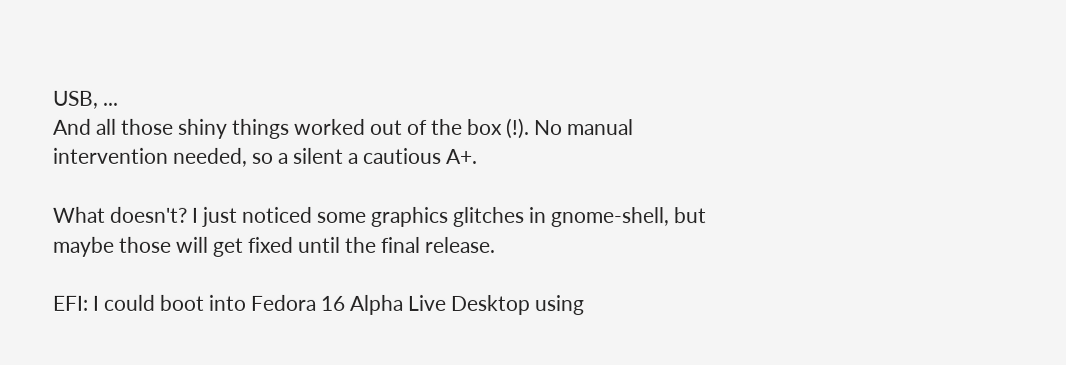USB, ...
And all those shiny things worked out of the box (!). No manual intervention needed, so a silent a cautious A+.

What doesn't? I just noticed some graphics glitches in gnome-shell, but maybe those will get fixed until the final release.

EFI: I could boot into Fedora 16 Alpha Live Desktop using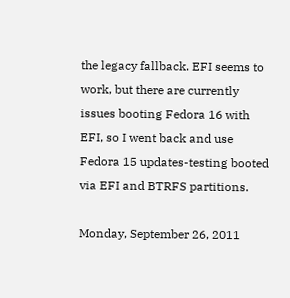the legacy fallback. EFI seems to work, but there are currently issues booting Fedora 16 with EFI, so I went back and use Fedora 15 updates-testing booted via EFI and BTRFS partitions.

Monday, September 26, 2011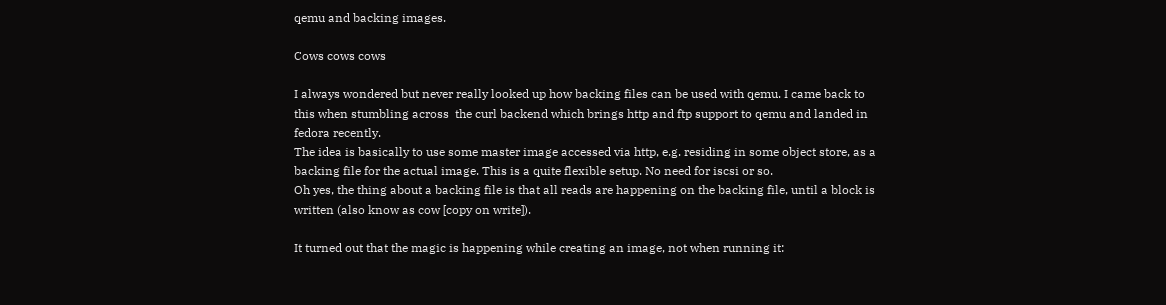qemu and backing images.

Cows cows cows

I always wondered but never really looked up how backing files can be used with qemu. I came back to this when stumbling across  the curl backend which brings http and ftp support to qemu and landed in fedora recently.
The idea is basically to use some master image accessed via http, e.g. residing in some object store, as a backing file for the actual image. This is a quite flexible setup. No need for iscsi or so.
Oh yes, the thing about a backing file is that all reads are happening on the backing file, until a block is written (also know as cow [copy on write]).

It turned out that the magic is happening while creating an image, not when running it: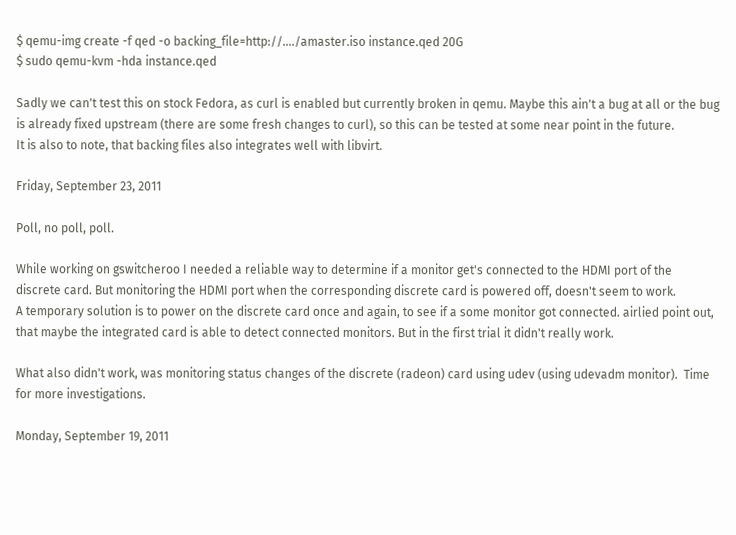$ qemu-img create -f qed -o backing_file=http://..../amaster.iso instance.qed 20G
$ sudo qemu-kvm -hda instance.qed

Sadly we can't test this on stock Fedora, as curl is enabled but currently broken in qemu. Maybe this ain't a bug at all or the bug is already fixed upstream (there are some fresh changes to curl), so this can be tested at some near point in the future.
It is also to note, that backing files also integrates well with libvirt.

Friday, September 23, 2011

Poll, no poll, poll.

While working on gswitcheroo I needed a reliable way to determine if a monitor get's connected to the HDMI port of the discrete card. But monitoring the HDMI port when the corresponding discrete card is powered off, doesn't seem to work.
A temporary solution is to power on the discrete card once and again, to see if a some monitor got connected. airlied point out, that maybe the integrated card is able to detect connected monitors. But in the first trial it didn't really work.

What also didn't work, was monitoring status changes of the discrete (radeon) card using udev (using udevadm monitor).  Time for more investigations.

Monday, September 19, 2011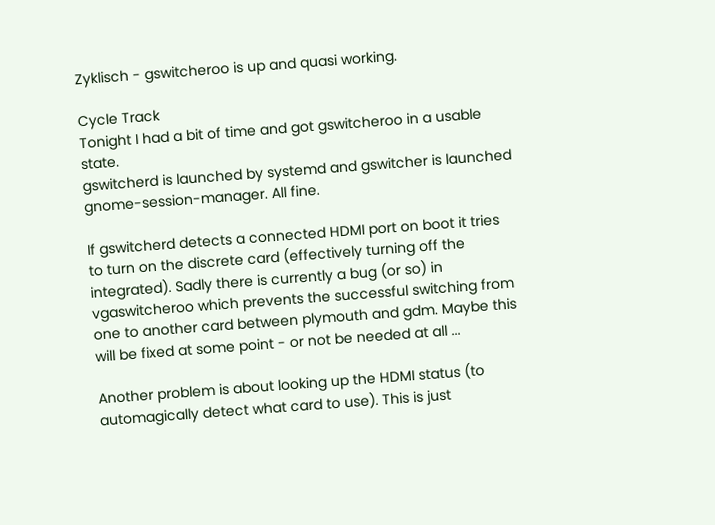Zyklisch - gswitcheroo is up and quasi working.

Cycle Track
Tonight I had a bit of time and got gswitcheroo in a usable state.
gswitcherd is launched by systemd and gswitcher is launched gnome-session-manager. All fine.

If gswitcherd detects a connected HDMI port on boot it tries to turn on the discrete card (effectively turning off the integrated). Sadly there is currently a bug (or so) in vgaswitcheroo which prevents the successful switching from one to another card between plymouth and gdm. Maybe this will be fixed at some point - or not be needed at all ...

Another problem is about looking up the HDMI status (to automagically detect what card to use). This is just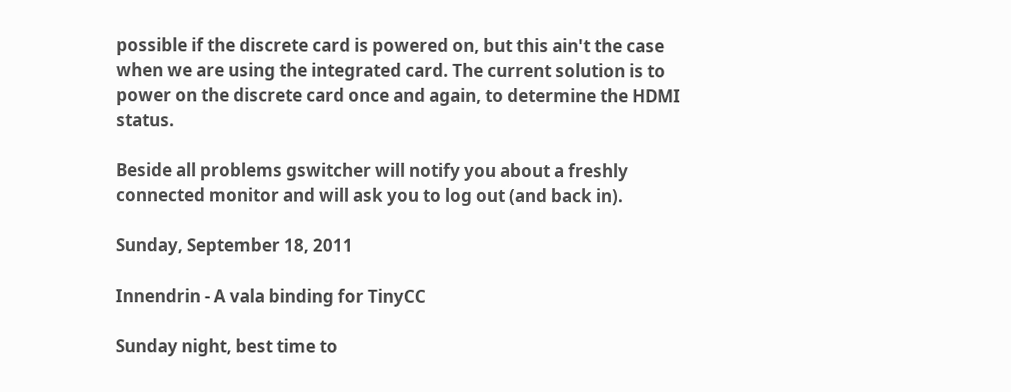possible if the discrete card is powered on, but this ain't the case when we are using the integrated card. The current solution is to power on the discrete card once and again, to determine the HDMI status.

Beside all problems gswitcher will notify you about a freshly connected monitor and will ask you to log out (and back in).

Sunday, September 18, 2011

Innendrin - A vala binding for TinyCC

Sunday night, best time to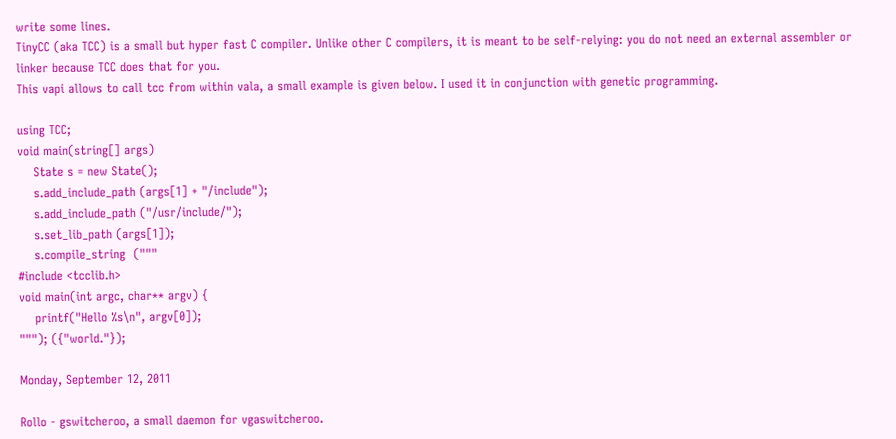write some lines.
TinyCC (aka TCC) is a small but hyper fast C compiler. Unlike other C compilers, it is meant to be self-relying: you do not need an external assembler or linker because TCC does that for you.
This vapi allows to call tcc from within vala, a small example is given below. I used it in conjunction with genetic programming.

using TCC;
void main(string[] args)
    State s = new State();
    s.add_include_path (args[1] + "/include");
    s.add_include_path ("/usr/include/");
    s.set_lib_path (args[1]);
    s.compile_string  ("""
#include <tcclib.h>
void main(int argc, char** argv) {
    printf("Hello %s\n", argv[0]);
"""); ({"world."});

Monday, September 12, 2011

Rollo - gswitcheroo, a small daemon for vgaswitcheroo.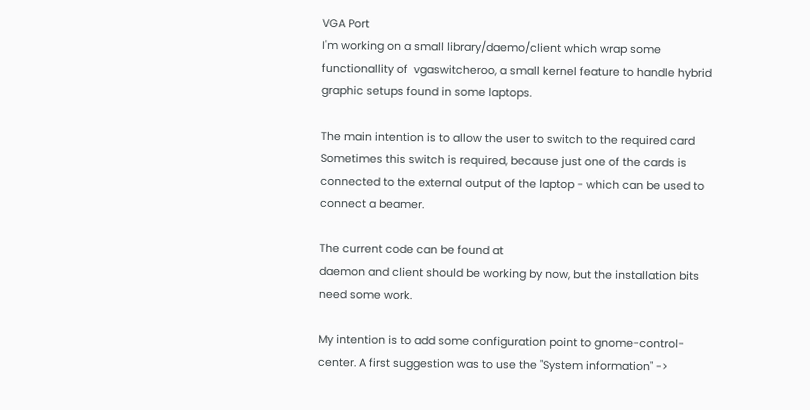VGA Port
I'm working on a small library/daemo/client which wrap some functionallity of  vgaswitcheroo, a small kernel feature to handle hybrid graphic setups found in some laptops.

The main intention is to allow the user to switch to the required card
Sometimes this switch is required, because just one of the cards is connected to the external output of the laptop - which can be used to connect a beamer.

The current code can be found at
daemon and client should be working by now, but the installation bits need some work.

My intention is to add some configuration point to gnome-control-center. A first suggestion was to use the "System information" ->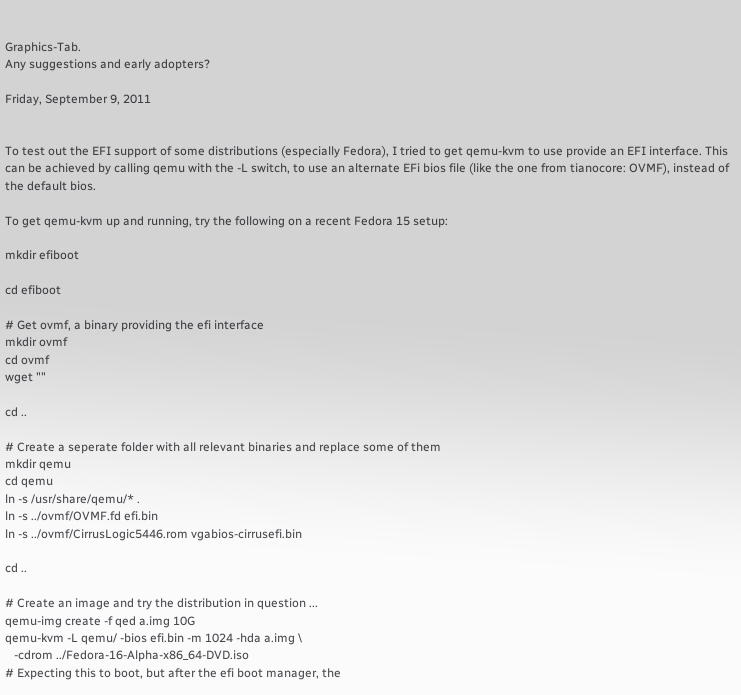Graphics-Tab.
Any suggestions and early adopters?

Friday, September 9, 2011


To test out the EFI support of some distributions (especially Fedora), I tried to get qemu-kvm to use provide an EFI interface. This can be achieved by calling qemu with the -L switch, to use an alternate EFi bios file (like the one from tianocore: OVMF), instead of the default bios.

To get qemu-kvm up and running, try the following on a recent Fedora 15 setup:

mkdir efiboot

cd efiboot

# Get ovmf, a binary providing the efi interface
mkdir ovmf
cd ovmf
wget ""

cd ..

# Create a seperate folder with all relevant binaries and replace some of them
mkdir qemu
cd qemu
ln -s /usr/share/qemu/* .
ln -s ../ovmf/OVMF.fd efi.bin
ln -s ../ovmf/CirrusLogic5446.rom vgabios-cirrusefi.bin

cd ..

# Create an image and try the distribution in question ...
qemu-img create -f qed a.img 10G
qemu-kvm -L qemu/ -bios efi.bin -m 1024 -hda a.img \
   -cdrom ../Fedora-16-Alpha-x86_64-DVD.iso
# Expecting this to boot, but after the efi boot manager, the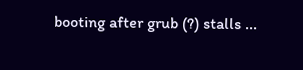booting after grub (?) stalls ...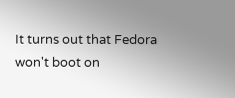It turns out that Fedora won't boot on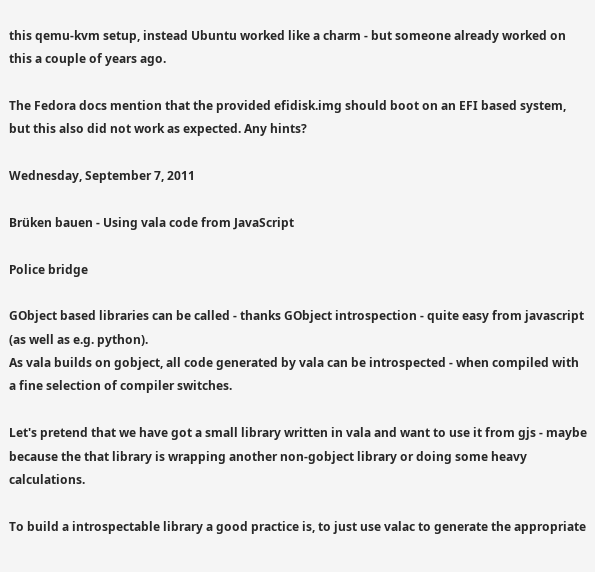this qemu-kvm setup, instead Ubuntu worked like a charm - but someone already worked on this a couple of years ago.

The Fedora docs mention that the provided efidisk.img should boot on an EFI based system, but this also did not work as expected. Any hints?

Wednesday, September 7, 2011

Brüken bauen - Using vala code from JavaScript

Police bridge

GObject based libraries can be called - thanks GObject introspection - quite easy from javascript (as well as e.g. python).
As vala builds on gobject, all code generated by vala can be introspected - when compiled with a fine selection of compiler switches.

Let's pretend that we have got a small library written in vala and want to use it from gjs - maybe because the that library is wrapping another non-gobject library or doing some heavy calculations.

To build a introspectable library a good practice is, to just use valac to generate the appropriate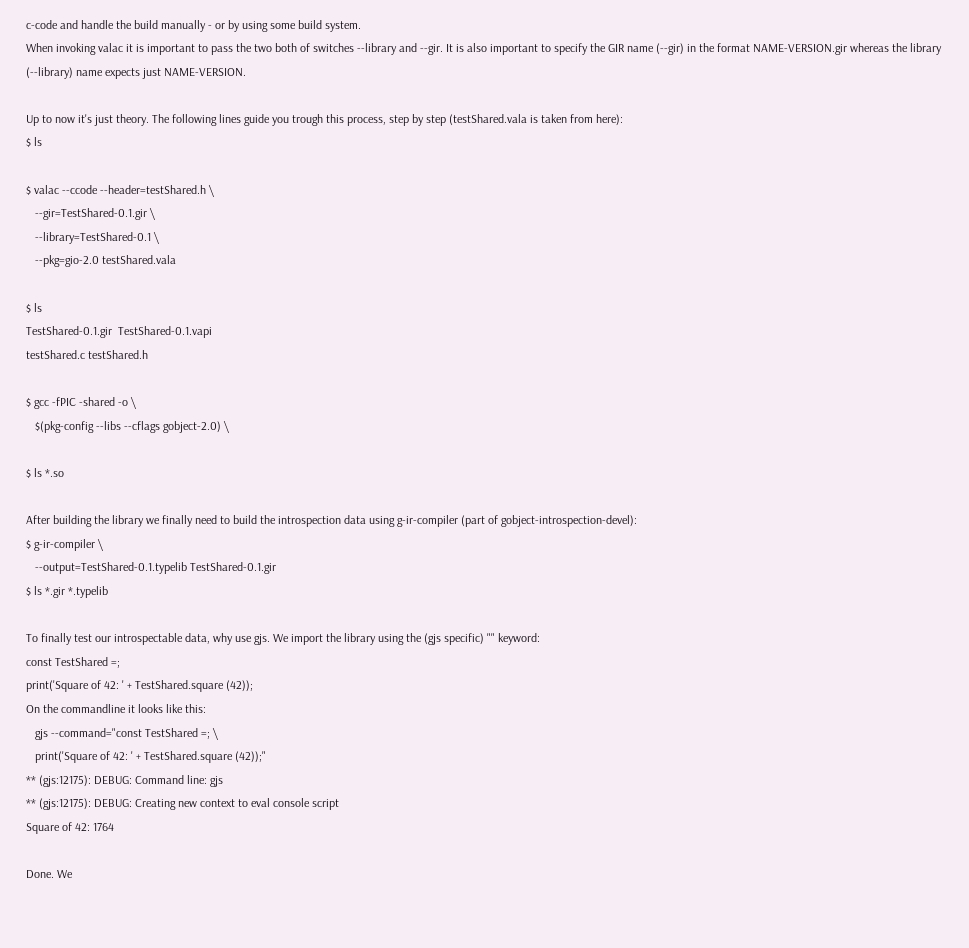c-code and handle the build manually - or by using some build system.
When invoking valac it is important to pass the two both of switches --library and --gir. It is also important to specify the GIR name (--gir) in the format NAME-VERSION.gir whereas the library (--library) name expects just NAME-VERSION.

Up to now it's just theory. The following lines guide you trough this process, step by step (testShared.vala is taken from here):
$ ls

$ valac --ccode --header=testShared.h \
   --gir=TestShared-0.1.gir \
   --library=TestShared-0.1 \
   --pkg=gio-2.0 testShared.vala

$ ls
TestShared-0.1.gir  TestShared-0.1.vapi
testShared.c testShared.h

$ gcc -fPIC -shared -o \
   $(pkg-config --libs --cflags gobject-2.0) \

$ ls *.so

After building the library we finally need to build the introspection data using g-ir-compiler (part of gobject-introspection-devel):
$ g-ir-compiler \
   --output=TestShared-0.1.typelib TestShared-0.1.gir
$ ls *.gir *.typelib

To finally test our introspectable data, why use gjs. We import the library using the (gjs specific) "" keyword:
const TestShared =;
print('Square of 42: ' + TestShared.square (42));
On the commandline it looks like this:
   gjs --command="const TestShared =; \
   print('Square of 42: ' + TestShared.square (42));"
** (gjs:12175): DEBUG: Command line: gjs
** (gjs:12175): DEBUG: Creating new context to eval console script
Square of 42: 1764

Done. We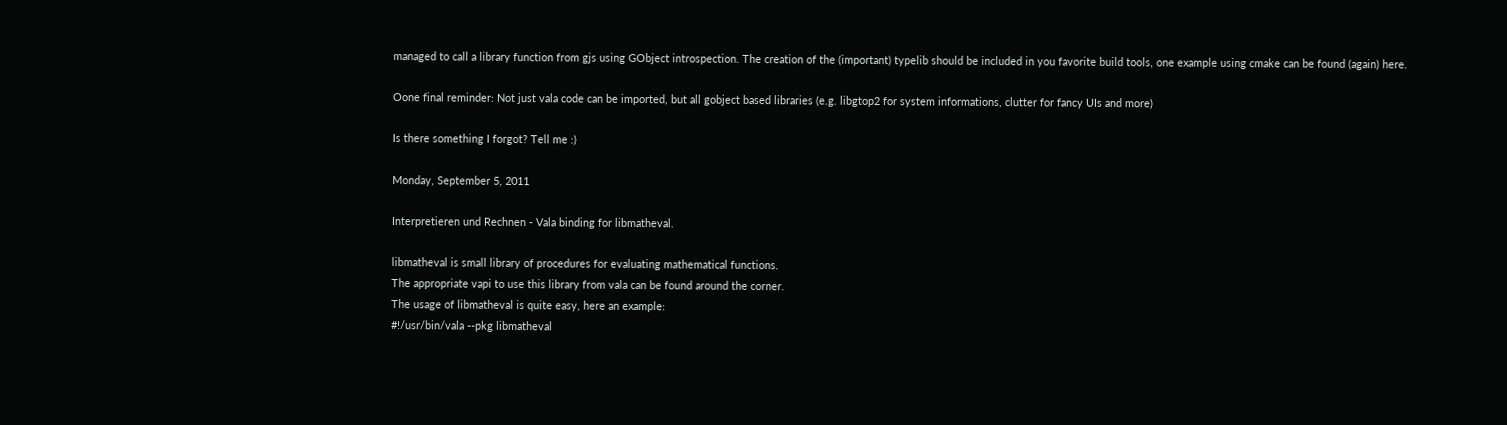managed to call a library function from gjs using GObject introspection. The creation of the (important) typelib should be included in you favorite build tools, one example using cmake can be found (again) here.

Oone final reminder: Not just vala code can be imported, but all gobject based libraries (e.g. libgtop2 for system informations, clutter for fancy UIs and more)

Is there something I forgot? Tell me :)

Monday, September 5, 2011

Interpretieren und Rechnen - Vala binding for libmatheval.

libmatheval is small library of procedures for evaluating mathematical functions.
The appropriate vapi to use this library from vala can be found around the corner.
The usage of libmatheval is quite easy, here an example:
#!/usr/bin/vala --pkg libmatheval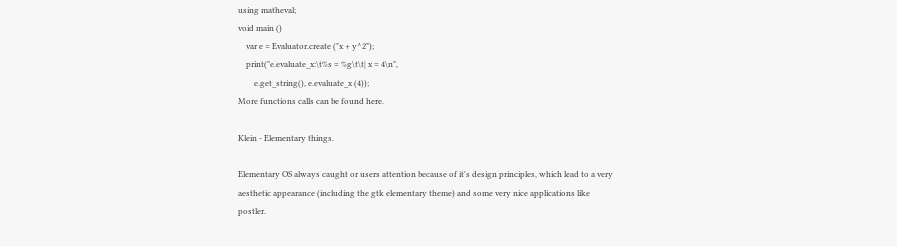using matheval;
void main ()
    var e = Evaluator.create ("x + y^2");
    print("e.evaluate_x:\t%s = %g\t\t| x = 4\n",
        e.get_string(), e.evaluate_x (4));
More functions calls can be found here.

Klein - Elementary things.

Elementary OS always caught or users attention because of it's design principles, which lead to a very aesthetic appearance (including the gtk elementary theme) and some very nice applications like postler.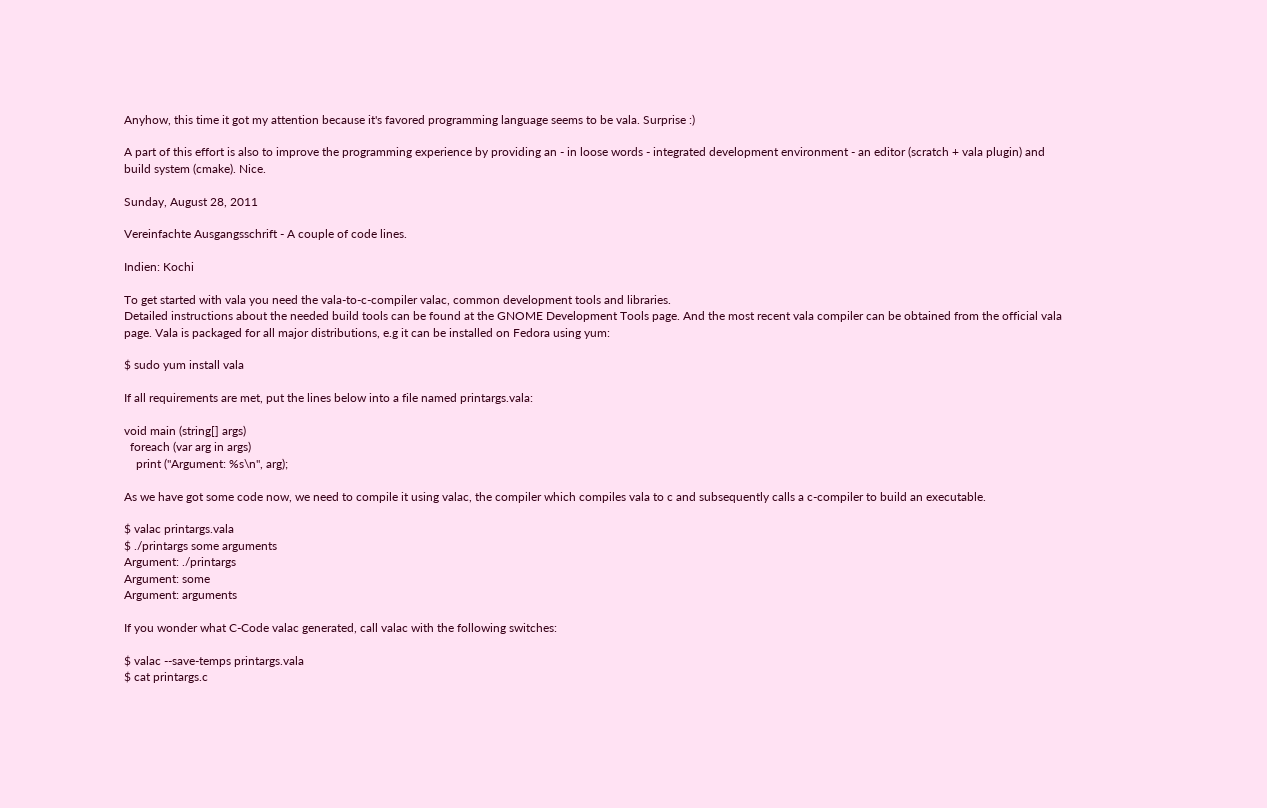Anyhow, this time it got my attention because it's favored programming language seems to be vala. Surprise :)

A part of this effort is also to improve the programming experience by providing an - in loose words - integrated development environment - an editor (scratch + vala plugin) and build system (cmake). Nice.

Sunday, August 28, 2011

Vereinfachte Ausgangsschrift - A couple of code lines.

Indien: Kochi

To get started with vala you need the vala-to-c-compiler valac, common development tools and libraries.
Detailed instructions about the needed build tools can be found at the GNOME Development Tools page. And the most recent vala compiler can be obtained from the official vala page. Vala is packaged for all major distributions, e.g it can be installed on Fedora using yum:

$ sudo yum install vala

If all requirements are met, put the lines below into a file named printargs.vala:

void main (string[] args)
  foreach (var arg in args)
    print ("Argument: %s\n", arg);

As we have got some code now, we need to compile it using valac, the compiler which compiles vala to c and subsequently calls a c-compiler to build an executable.

$ valac printargs.vala
$ ./printargs some arguments
Argument: ./printargs
Argument: some
Argument: arguments

If you wonder what C-Code valac generated, call valac with the following switches:

$ valac --save-temps printargs.vala
$ cat printargs.c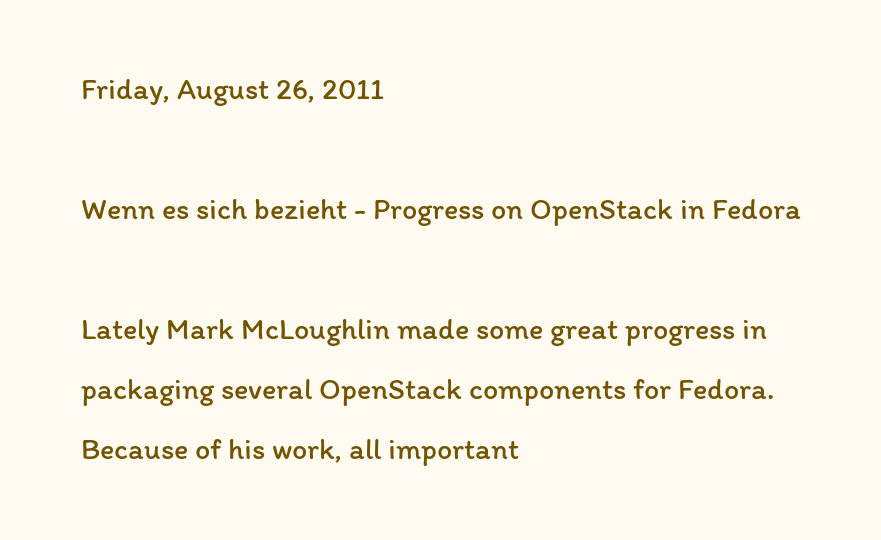Friday, August 26, 2011

Wenn es sich bezieht - Progress on OpenStack in Fedora

Lately Mark McLoughlin made some great progress in packaging several OpenStack components for Fedora. Because of his work, all important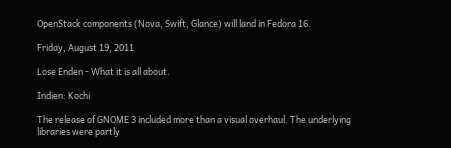OpenStack components (Nova, Swift, Glance) will land in Fedora 16.

Friday, August 19, 2011

Lose Enden - What it is all about.

Indien: Kochi

The release of GNOME 3 included more than a visual overhaul. The underlying libraries were partly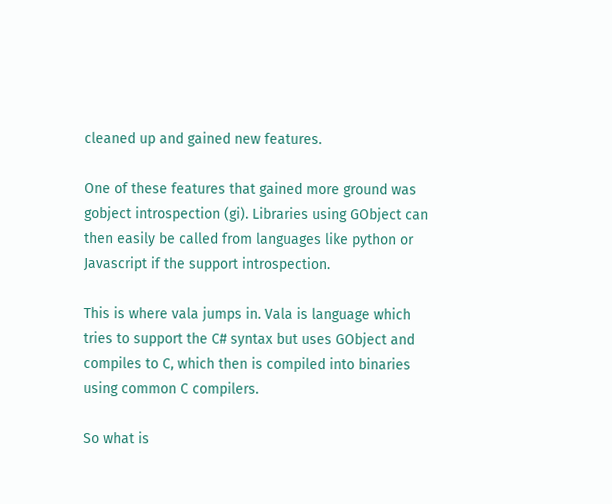cleaned up and gained new features.

One of these features that gained more ground was gobject introspection (gi). Libraries using GObject can then easily be called from languages like python or Javascript if the support introspection.

This is where vala jumps in. Vala is language which tries to support the C# syntax but uses GObject and compiles to C, which then is compiled into binaries using common C compilers.

So what is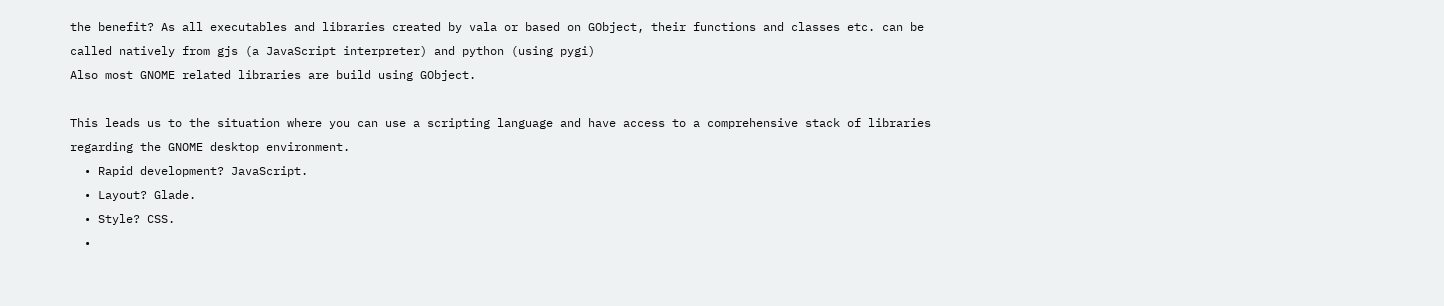the benefit? As all executables and libraries created by vala or based on GObject, their functions and classes etc. can be called natively from gjs (a JavaScript interpreter) and python (using pygi)
Also most GNOME related libraries are build using GObject.

This leads us to the situation where you can use a scripting language and have access to a comprehensive stack of libraries regarding the GNOME desktop environment.
  • Rapid development? JavaScript.
  • Layout? Glade.
  • Style? CSS.
  •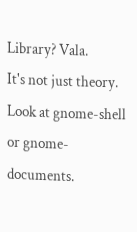Library? Vala.
It's not just theory. Look at gnome-shell or gnome-documents.